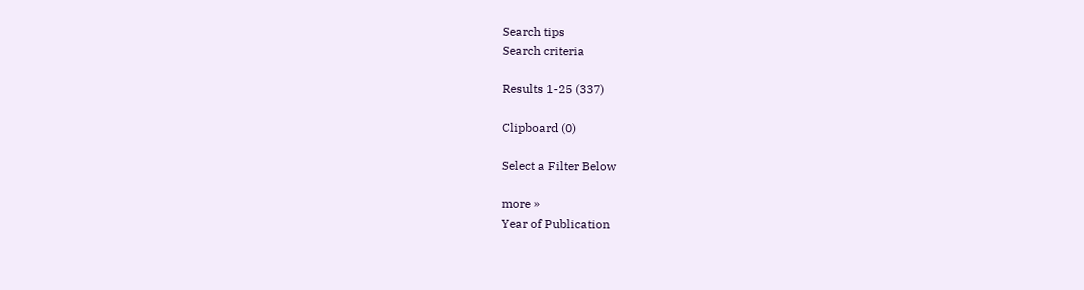Search tips
Search criteria

Results 1-25 (337)

Clipboard (0)

Select a Filter Below

more »
Year of Publication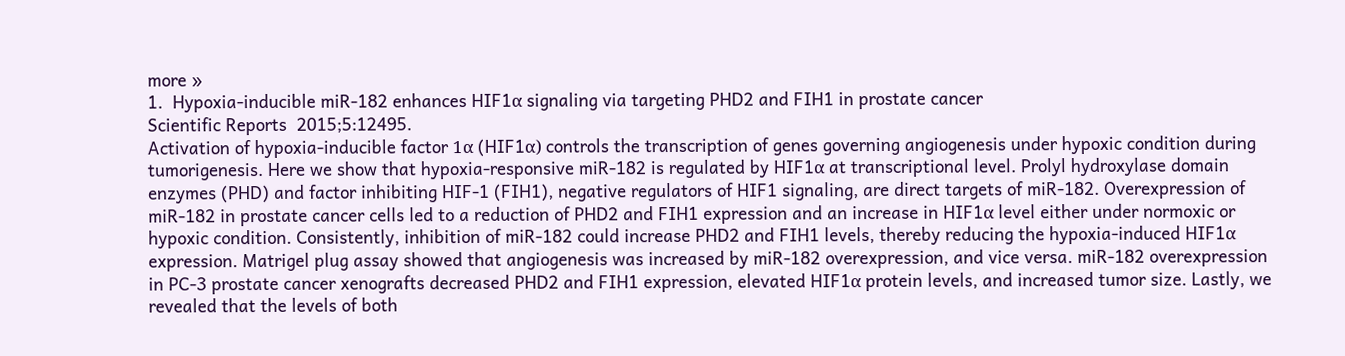more »
1.  Hypoxia-inducible miR-182 enhances HIF1α signaling via targeting PHD2 and FIH1 in prostate cancer
Scientific Reports  2015;5:12495.
Activation of hypoxia-inducible factor 1α (HIF1α) controls the transcription of genes governing angiogenesis under hypoxic condition during tumorigenesis. Here we show that hypoxia-responsive miR-182 is regulated by HIF1α at transcriptional level. Prolyl hydroxylase domain enzymes (PHD) and factor inhibiting HIF-1 (FIH1), negative regulators of HIF1 signaling, are direct targets of miR-182. Overexpression of miR-182 in prostate cancer cells led to a reduction of PHD2 and FIH1 expression and an increase in HIF1α level either under normoxic or hypoxic condition. Consistently, inhibition of miR-182 could increase PHD2 and FIH1 levels, thereby reducing the hypoxia-induced HIF1α expression. Matrigel plug assay showed that angiogenesis was increased by miR-182 overexpression, and vice versa. miR-182 overexpression in PC-3 prostate cancer xenografts decreased PHD2 and FIH1 expression, elevated HIF1α protein levels, and increased tumor size. Lastly, we revealed that the levels of both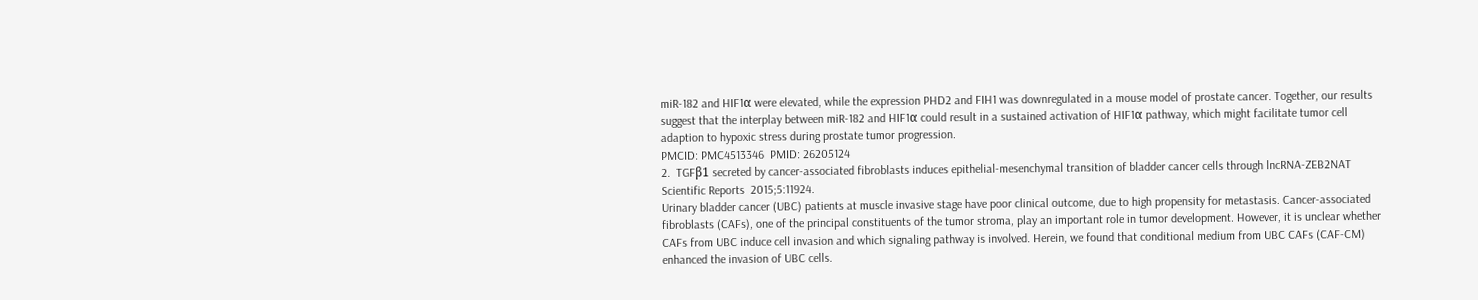miR-182 and HIF1α were elevated, while the expression PHD2 and FIH1 was downregulated in a mouse model of prostate cancer. Together, our results suggest that the interplay between miR-182 and HIF1α could result in a sustained activation of HIF1α pathway, which might facilitate tumor cell adaption to hypoxic stress during prostate tumor progression.
PMCID: PMC4513346  PMID: 26205124
2.  TGFβ1 secreted by cancer-associated fibroblasts induces epithelial-mesenchymal transition of bladder cancer cells through lncRNA-ZEB2NAT
Scientific Reports  2015;5:11924.
Urinary bladder cancer (UBC) patients at muscle invasive stage have poor clinical outcome, due to high propensity for metastasis. Cancer-associated fibroblasts (CAFs), one of the principal constituents of the tumor stroma, play an important role in tumor development. However, it is unclear whether CAFs from UBC induce cell invasion and which signaling pathway is involved. Herein, we found that conditional medium from UBC CAFs (CAF-CM) enhanced the invasion of UBC cells.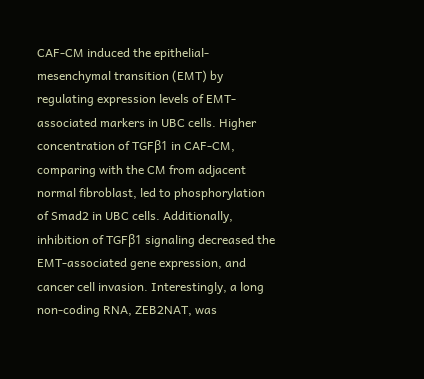CAF-CM induced the epithelial-mesenchymal transition (EMT) by regulating expression levels of EMT-associated markers in UBC cells. Higher concentration of TGFβ1 in CAF-CM, comparing with the CM from adjacent normal fibroblast, led to phosphorylation of Smad2 in UBC cells. Additionally, inhibition of TGFβ1 signaling decreased the EMT-associated gene expression, and cancer cell invasion. Interestingly, a long non-coding RNA, ZEB2NAT, was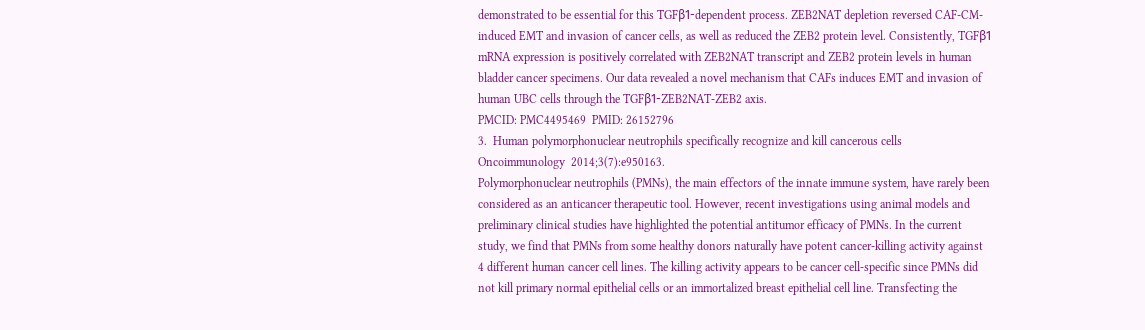demonstrated to be essential for this TGFβ1-dependent process. ZEB2NAT depletion reversed CAF-CM-induced EMT and invasion of cancer cells, as well as reduced the ZEB2 protein level. Consistently, TGFβ1 mRNA expression is positively correlated with ZEB2NAT transcript and ZEB2 protein levels in human bladder cancer specimens. Our data revealed a novel mechanism that CAFs induces EMT and invasion of human UBC cells through the TGFβ1-ZEB2NAT-ZEB2 axis.
PMCID: PMC4495469  PMID: 26152796
3.  Human polymorphonuclear neutrophils specifically recognize and kill cancerous cells
Oncoimmunology  2014;3(7):e950163.
Polymorphonuclear neutrophils (PMNs), the main effectors of the innate immune system, have rarely been considered as an anticancer therapeutic tool. However, recent investigations using animal models and preliminary clinical studies have highlighted the potential antitumor efficacy of PMNs. In the current study, we find that PMNs from some healthy donors naturally have potent cancer-killing activity against 4 different human cancer cell lines. The killing activity appears to be cancer cell-specific since PMNs did not kill primary normal epithelial cells or an immortalized breast epithelial cell line. Transfecting the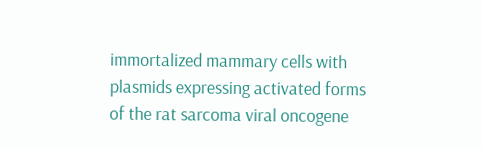immortalized mammary cells with plasmids expressing activated forms of the rat sarcoma viral oncogene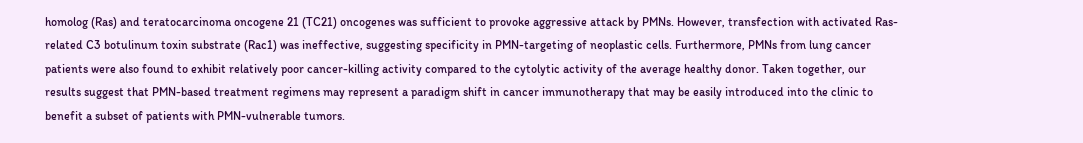homolog (Ras) and teratocarcinoma oncogene 21 (TC21) oncogenes was sufficient to provoke aggressive attack by PMNs. However, transfection with activated Ras-related C3 botulinum toxin substrate (Rac1) was ineffective, suggesting specificity in PMN-targeting of neoplastic cells. Furthermore, PMNs from lung cancer patients were also found to exhibit relatively poor cancer-killing activity compared to the cytolytic activity of the average healthy donor. Taken together, our results suggest that PMN-based treatment regimens may represent a paradigm shift in cancer immunotherapy that may be easily introduced into the clinic to benefit a subset of patients with PMN-vulnerable tumors.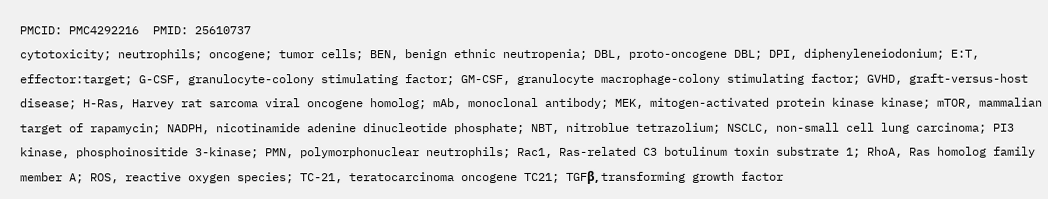PMCID: PMC4292216  PMID: 25610737
cytotoxicity; neutrophils; oncogene; tumor cells; BEN, benign ethnic neutropenia; DBL, proto-oncogene DBL; DPI, diphenyleneiodonium; E:T, effector:target; G-CSF, granulocyte-colony stimulating factor; GM-CSF, granulocyte macrophage-colony stimulating factor; GVHD, graft-versus-host disease; H-Ras, Harvey rat sarcoma viral oncogene homolog; mAb, monoclonal antibody; MEK, mitogen-activated protein kinase kinase; mTOR, mammalian target of rapamycin; NADPH, nicotinamide adenine dinucleotide phosphate; NBT, nitroblue tetrazolium; NSCLC, non-small cell lung carcinoma; PI3 kinase, phosphoinositide 3-kinase; PMN, polymorphonuclear neutrophils; Rac1, Ras-related C3 botulinum toxin substrate 1; RhoA, Ras homolog family member A; ROS, reactive oxygen species; TC-21, teratocarcinoma oncogene TC21; TGFβ, transforming growth factor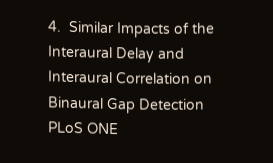4.  Similar Impacts of the Interaural Delay and Interaural Correlation on Binaural Gap Detection
PLoS ONE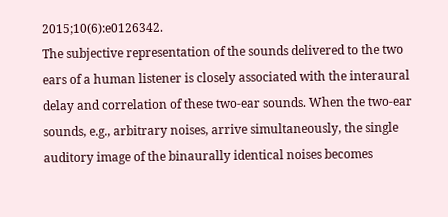2015;10(6):e0126342.
The subjective representation of the sounds delivered to the two ears of a human listener is closely associated with the interaural delay and correlation of these two-ear sounds. When the two-ear sounds, e.g., arbitrary noises, arrive simultaneously, the single auditory image of the binaurally identical noises becomes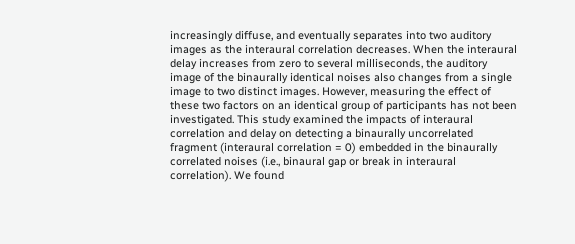increasingly diffuse, and eventually separates into two auditory images as the interaural correlation decreases. When the interaural delay increases from zero to several milliseconds, the auditory image of the binaurally identical noises also changes from a single image to two distinct images. However, measuring the effect of these two factors on an identical group of participants has not been investigated. This study examined the impacts of interaural correlation and delay on detecting a binaurally uncorrelated fragment (interaural correlation = 0) embedded in the binaurally correlated noises (i.e., binaural gap or break in interaural correlation). We found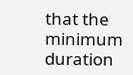that the minimum duration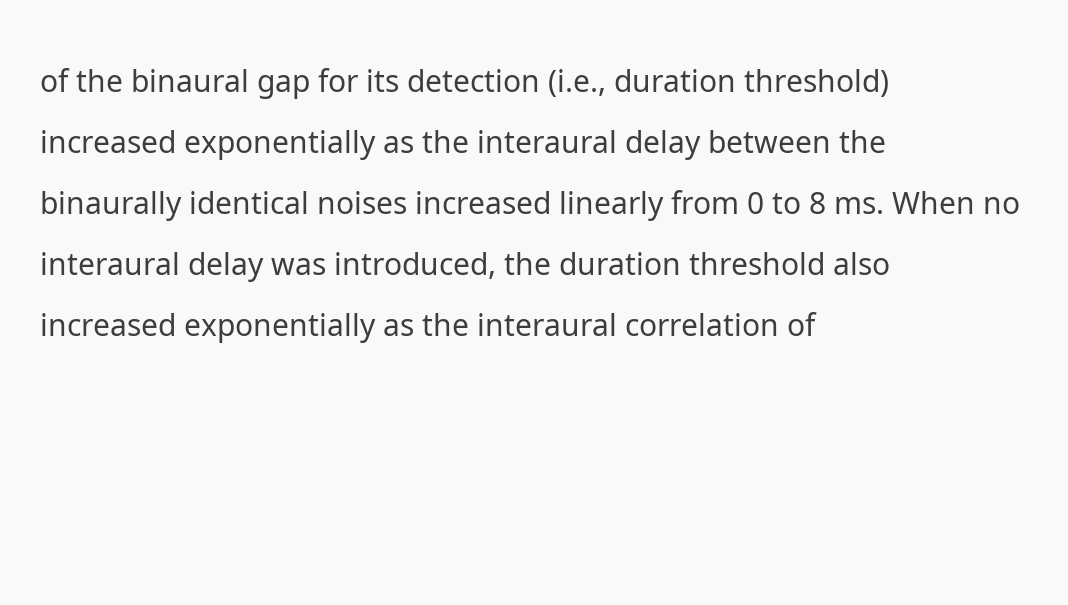of the binaural gap for its detection (i.e., duration threshold) increased exponentially as the interaural delay between the binaurally identical noises increased linearly from 0 to 8 ms. When no interaural delay was introduced, the duration threshold also increased exponentially as the interaural correlation of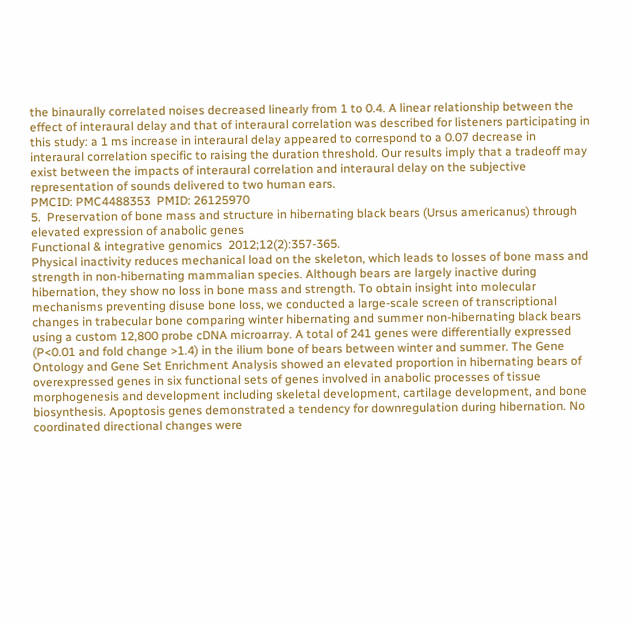the binaurally correlated noises decreased linearly from 1 to 0.4. A linear relationship between the effect of interaural delay and that of interaural correlation was described for listeners participating in this study: a 1 ms increase in interaural delay appeared to correspond to a 0.07 decrease in interaural correlation specific to raising the duration threshold. Our results imply that a tradeoff may exist between the impacts of interaural correlation and interaural delay on the subjective representation of sounds delivered to two human ears.
PMCID: PMC4488353  PMID: 26125970
5.  Preservation of bone mass and structure in hibernating black bears (Ursus americanus) through elevated expression of anabolic genes
Functional & integrative genomics  2012;12(2):357-365.
Physical inactivity reduces mechanical load on the skeleton, which leads to losses of bone mass and strength in non-hibernating mammalian species. Although bears are largely inactive during hibernation, they show no loss in bone mass and strength. To obtain insight into molecular mechanisms preventing disuse bone loss, we conducted a large-scale screen of transcriptional changes in trabecular bone comparing winter hibernating and summer non-hibernating black bears using a custom 12,800 probe cDNA microarray. A total of 241 genes were differentially expressed (P<0.01 and fold change >1.4) in the ilium bone of bears between winter and summer. The Gene Ontology and Gene Set Enrichment Analysis showed an elevated proportion in hibernating bears of overexpressed genes in six functional sets of genes involved in anabolic processes of tissue morphogenesis and development including skeletal development, cartilage development, and bone biosynthesis. Apoptosis genes demonstrated a tendency for downregulation during hibernation. No coordinated directional changes were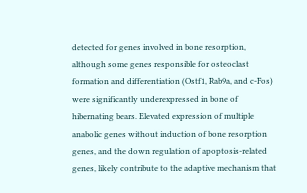detected for genes involved in bone resorption, although some genes responsible for osteoclast formation and differentiation (Ostf1, Rab9a, and c-Fos) were significantly underexpressed in bone of hibernating bears. Elevated expression of multiple anabolic genes without induction of bone resorption genes, and the down regulation of apoptosis-related genes, likely contribute to the adaptive mechanism that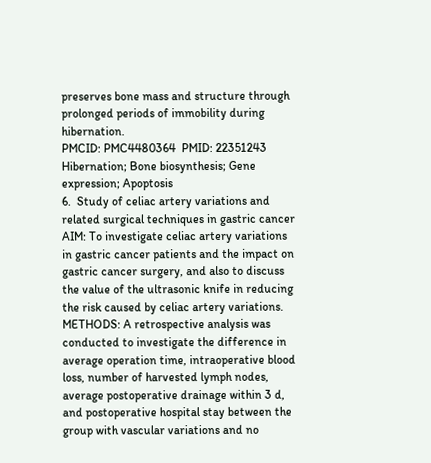preserves bone mass and structure through prolonged periods of immobility during hibernation.
PMCID: PMC4480364  PMID: 22351243
Hibernation; Bone biosynthesis; Gene expression; Apoptosis
6.  Study of celiac artery variations and related surgical techniques in gastric cancer
AIM: To investigate celiac artery variations in gastric cancer patients and the impact on gastric cancer surgery, and also to discuss the value of the ultrasonic knife in reducing the risk caused by celiac artery variations.
METHODS: A retrospective analysis was conducted to investigate the difference in average operation time, intraoperative blood loss, number of harvested lymph nodes, average postoperative drainage within 3 d, and postoperative hospital stay between the group with vascular variations and no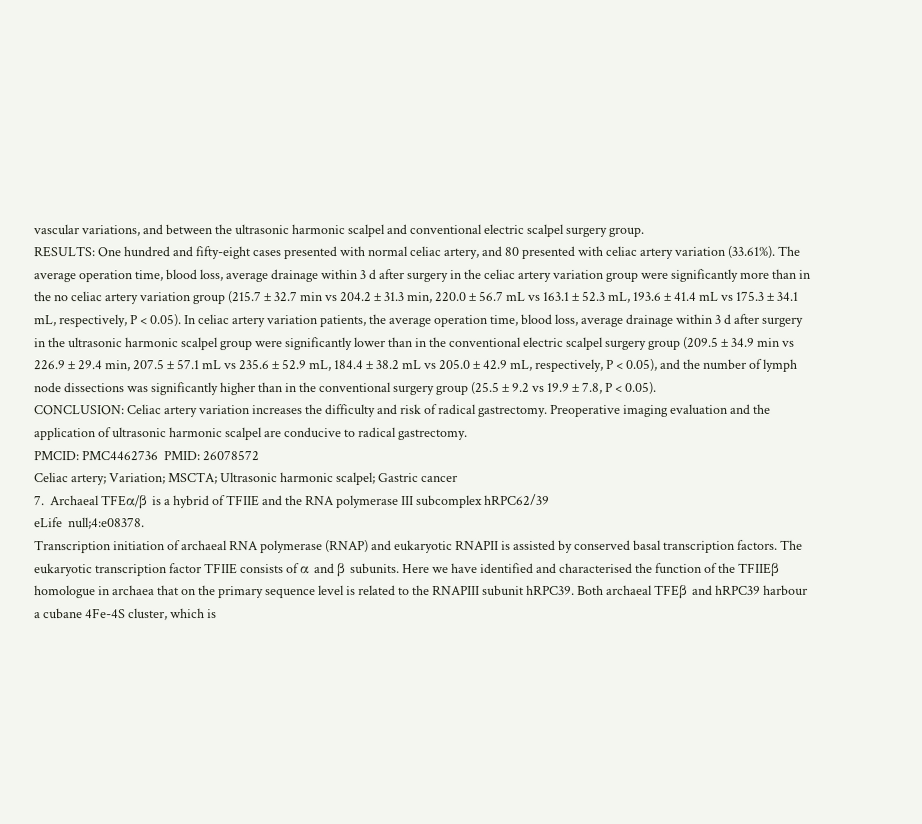vascular variations, and between the ultrasonic harmonic scalpel and conventional electric scalpel surgery group.
RESULTS: One hundred and fifty-eight cases presented with normal celiac artery, and 80 presented with celiac artery variation (33.61%). The average operation time, blood loss, average drainage within 3 d after surgery in the celiac artery variation group were significantly more than in the no celiac artery variation group (215.7 ± 32.7 min vs 204.2 ± 31.3 min, 220.0 ± 56.7 mL vs 163.1 ± 52.3 mL, 193.6 ± 41.4 mL vs 175.3 ± 34.1 mL, respectively, P < 0.05). In celiac artery variation patients, the average operation time, blood loss, average drainage within 3 d after surgery in the ultrasonic harmonic scalpel group were significantly lower than in the conventional electric scalpel surgery group (209.5 ± 34.9 min vs 226.9 ± 29.4 min, 207.5 ± 57.1 mL vs 235.6 ± 52.9 mL, 184.4 ± 38.2 mL vs 205.0 ± 42.9 mL, respectively, P < 0.05), and the number of lymph node dissections was significantly higher than in the conventional surgery group (25.5 ± 9.2 vs 19.9 ± 7.8, P < 0.05).
CONCLUSION: Celiac artery variation increases the difficulty and risk of radical gastrectomy. Preoperative imaging evaluation and the application of ultrasonic harmonic scalpel are conducive to radical gastrectomy.
PMCID: PMC4462736  PMID: 26078572
Celiac artery; Variation; MSCTA; Ultrasonic harmonic scalpel; Gastric cancer
7.  Archaeal TFEα/β is a hybrid of TFIIE and the RNA polymerase III subcomplex hRPC62/39
eLife  null;4:e08378.
Transcription initiation of archaeal RNA polymerase (RNAP) and eukaryotic RNAPII is assisted by conserved basal transcription factors. The eukaryotic transcription factor TFIIE consists of α and β subunits. Here we have identified and characterised the function of the TFIIEβ homologue in archaea that on the primary sequence level is related to the RNAPIII subunit hRPC39. Both archaeal TFEβ and hRPC39 harbour a cubane 4Fe-4S cluster, which is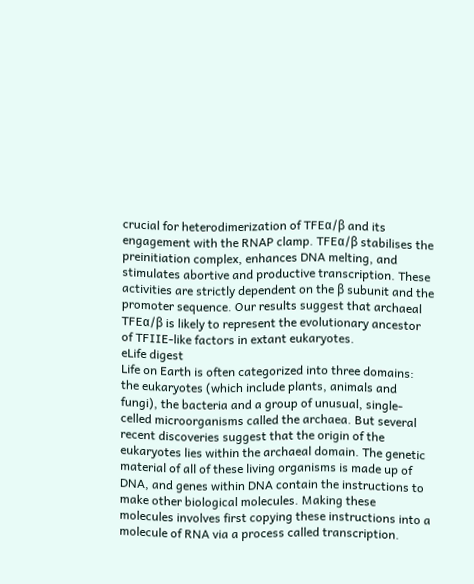crucial for heterodimerization of TFEα/β and its engagement with the RNAP clamp. TFEα/β stabilises the preinitiation complex, enhances DNA melting, and stimulates abortive and productive transcription. These activities are strictly dependent on the β subunit and the promoter sequence. Our results suggest that archaeal TFEα/β is likely to represent the evolutionary ancestor of TFIIE-like factors in extant eukaryotes.
eLife digest
Life on Earth is often categorized into three domains: the eukaryotes (which include plants, animals and fungi), the bacteria and a group of unusual, single-celled microorganisms called the archaea. But several recent discoveries suggest that the origin of the eukaryotes lies within the archaeal domain. The genetic material of all of these living organisms is made up of DNA, and genes within DNA contain the instructions to make other biological molecules. Making these molecules involves first copying these instructions into a molecule of RNA via a process called transcription.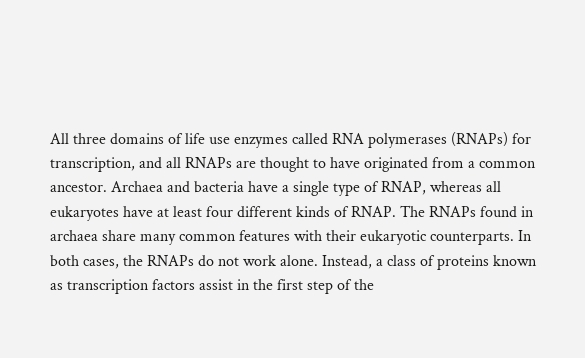All three domains of life use enzymes called RNA polymerases (RNAPs) for transcription, and all RNAPs are thought to have originated from a common ancestor. Archaea and bacteria have a single type of RNAP, whereas all eukaryotes have at least four different kinds of RNAP. The RNAPs found in archaea share many common features with their eukaryotic counterparts. In both cases, the RNAPs do not work alone. Instead, a class of proteins known as transcription factors assist in the first step of the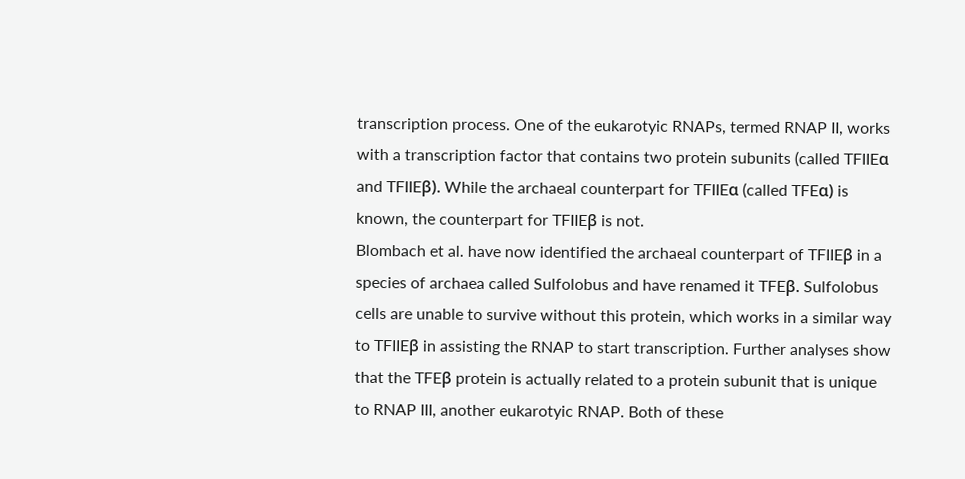transcription process. One of the eukarotyic RNAPs, termed RNAP II, works with a transcription factor that contains two protein subunits (called TFIIEα and TFIIEβ). While the archaeal counterpart for TFIIEα (called TFEα) is known, the counterpart for TFIIEβ is not.
Blombach et al. have now identified the archaeal counterpart of TFIIEβ in a species of archaea called Sulfolobus and have renamed it TFEβ. Sulfolobus cells are unable to survive without this protein, which works in a similar way to TFIIEβ in assisting the RNAP to start transcription. Further analyses show that the TFEβ protein is actually related to a protein subunit that is unique to RNAP III, another eukarotyic RNAP. Both of these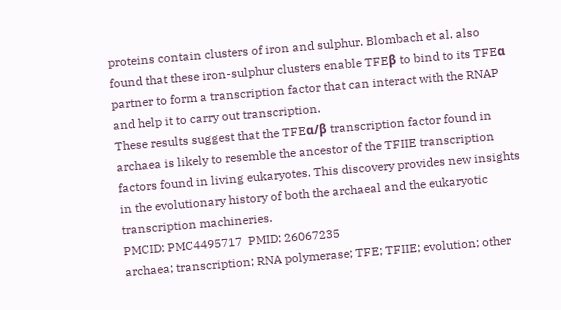proteins contain clusters of iron and sulphur. Blombach et al. also found that these iron-sulphur clusters enable TFEβ to bind to its TFEα partner to form a transcription factor that can interact with the RNAP and help it to carry out transcription.
These results suggest that the TFEα/β transcription factor found in archaea is likely to resemble the ancestor of the TFIIE transcription factors found in living eukaryotes. This discovery provides new insights in the evolutionary history of both the archaeal and the eukaryotic transcription machineries.
PMCID: PMC4495717  PMID: 26067235
archaea; transcription; RNA polymerase; TFE; TFIIE; evolution; other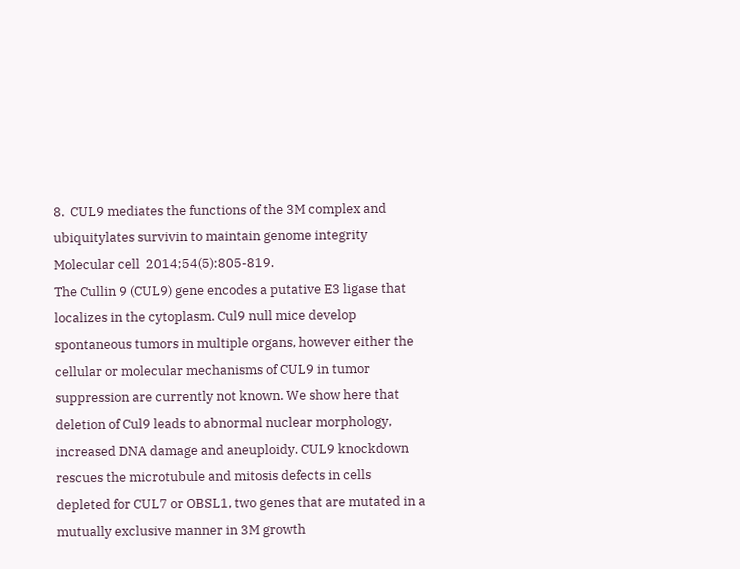8.  CUL9 mediates the functions of the 3M complex and ubiquitylates survivin to maintain genome integrity
Molecular cell  2014;54(5):805-819.
The Cullin 9 (CUL9) gene encodes a putative E3 ligase that localizes in the cytoplasm. Cul9 null mice develop spontaneous tumors in multiple organs, however either the cellular or molecular mechanisms of CUL9 in tumor suppression are currently not known. We show here that deletion of Cul9 leads to abnormal nuclear morphology, increased DNA damage and aneuploidy. CUL9 knockdown rescues the microtubule and mitosis defects in cells depleted for CUL7 or OBSL1, two genes that are mutated in a mutually exclusive manner in 3M growth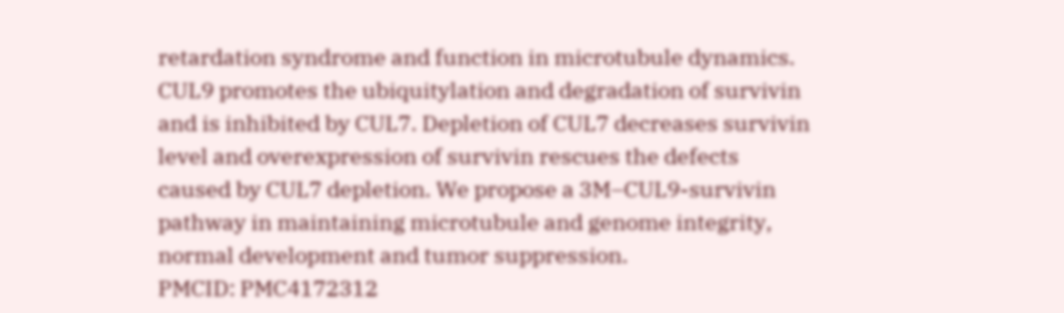retardation syndrome and function in microtubule dynamics. CUL9 promotes the ubiquitylation and degradation of survivin and is inhibited by CUL7. Depletion of CUL7 decreases survivin level and overexpression of survivin rescues the defects caused by CUL7 depletion. We propose a 3M–CUL9-survivin pathway in maintaining microtubule and genome integrity, normal development and tumor suppression.
PMCID: PMC4172312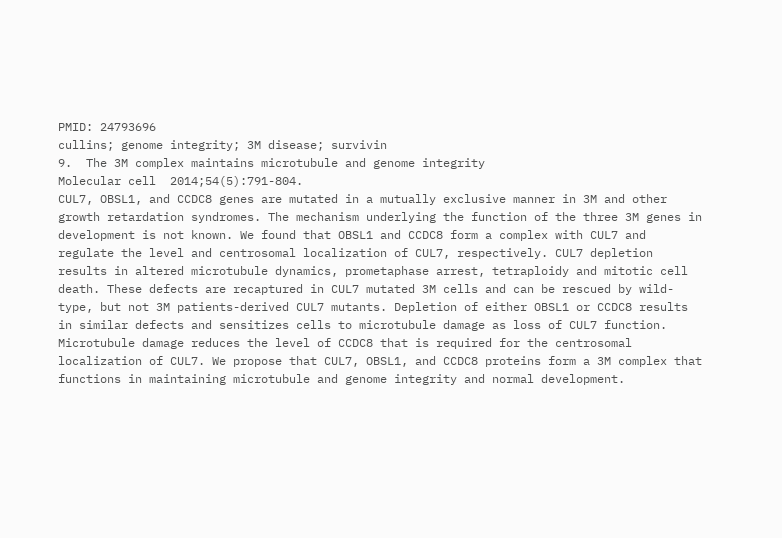PMID: 24793696
cullins; genome integrity; 3M disease; survivin
9.  The 3M complex maintains microtubule and genome integrity
Molecular cell  2014;54(5):791-804.
CUL7, OBSL1, and CCDC8 genes are mutated in a mutually exclusive manner in 3M and other growth retardation syndromes. The mechanism underlying the function of the three 3M genes in development is not known. We found that OBSL1 and CCDC8 form a complex with CUL7 and regulate the level and centrosomal localization of CUL7, respectively. CUL7 depletion results in altered microtubule dynamics, prometaphase arrest, tetraploidy and mitotic cell death. These defects are recaptured in CUL7 mutated 3M cells and can be rescued by wild-type, but not 3M patients-derived CUL7 mutants. Depletion of either OBSL1 or CCDC8 results in similar defects and sensitizes cells to microtubule damage as loss of CUL7 function. Microtubule damage reduces the level of CCDC8 that is required for the centrosomal localization of CUL7. We propose that CUL7, OBSL1, and CCDC8 proteins form a 3M complex that functions in maintaining microtubule and genome integrity and normal development.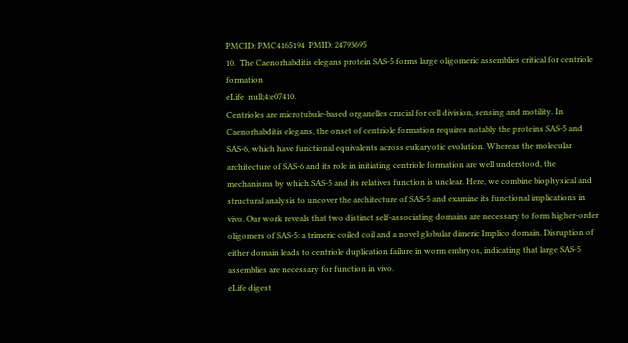PMCID: PMC4165194  PMID: 24793695
10.  The Caenorhabditis elegans protein SAS-5 forms large oligomeric assemblies critical for centriole formation
eLife  null;4:e07410.
Centrioles are microtubule-based organelles crucial for cell division, sensing and motility. In Caenorhabditis elegans, the onset of centriole formation requires notably the proteins SAS-5 and SAS-6, which have functional equivalents across eukaryotic evolution. Whereas the molecular architecture of SAS-6 and its role in initiating centriole formation are well understood, the mechanisms by which SAS-5 and its relatives function is unclear. Here, we combine biophysical and structural analysis to uncover the architecture of SAS-5 and examine its functional implications in vivo. Our work reveals that two distinct self-associating domains are necessary to form higher-order oligomers of SAS-5: a trimeric coiled coil and a novel globular dimeric Implico domain. Disruption of either domain leads to centriole duplication failure in worm embryos, indicating that large SAS-5 assemblies are necessary for function in vivo.
eLife digest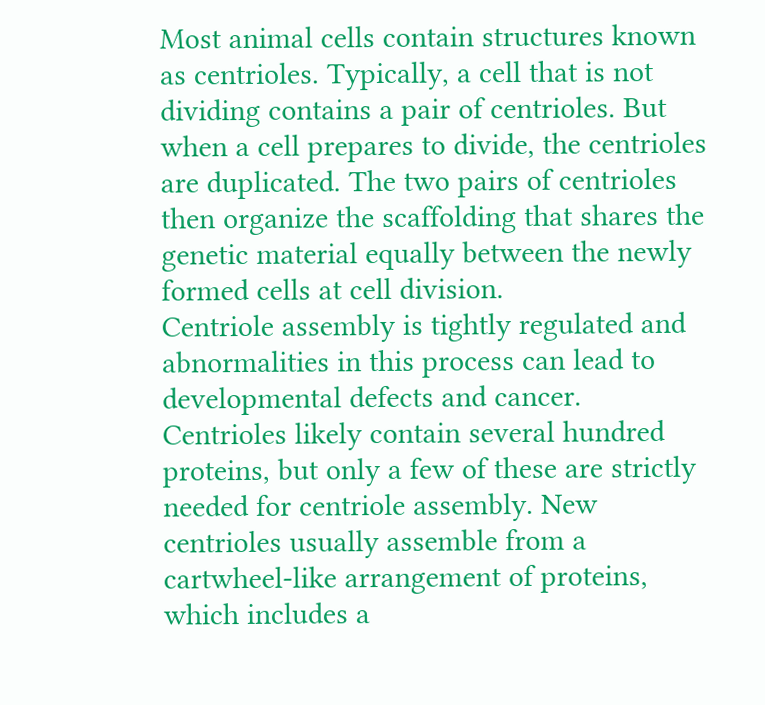Most animal cells contain structures known as centrioles. Typically, a cell that is not dividing contains a pair of centrioles. But when a cell prepares to divide, the centrioles are duplicated. The two pairs of centrioles then organize the scaffolding that shares the genetic material equally between the newly formed cells at cell division.
Centriole assembly is tightly regulated and abnormalities in this process can lead to developmental defects and cancer. Centrioles likely contain several hundred proteins, but only a few of these are strictly needed for centriole assembly. New centrioles usually assemble from a cartwheel-like arrangement of proteins, which includes a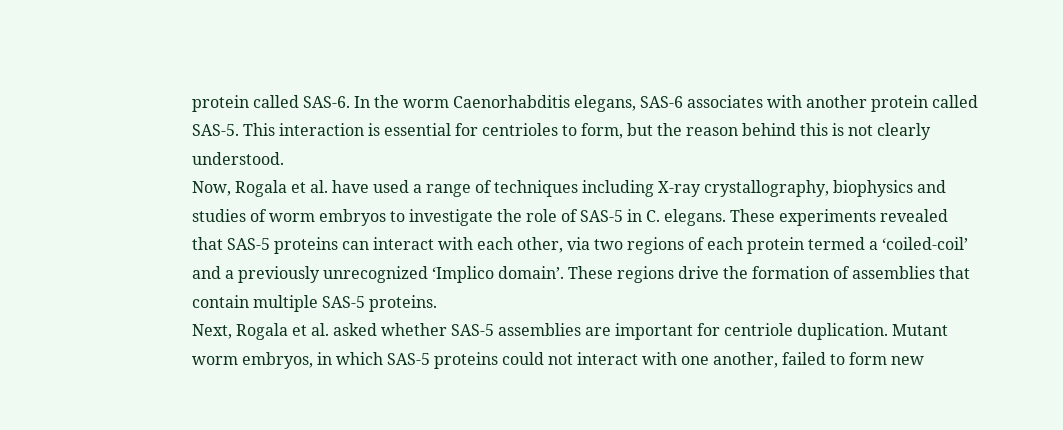protein called SAS-6. In the worm Caenorhabditis elegans, SAS-6 associates with another protein called SAS-5. This interaction is essential for centrioles to form, but the reason behind this is not clearly understood.
Now, Rogala et al. have used a range of techniques including X-ray crystallography, biophysics and studies of worm embryos to investigate the role of SAS-5 in C. elegans. These experiments revealed that SAS-5 proteins can interact with each other, via two regions of each protein termed a ‘coiled-coil’ and a previously unrecognized ‘Implico domain’. These regions drive the formation of assemblies that contain multiple SAS-5 proteins.
Next, Rogala et al. asked whether SAS-5 assemblies are important for centriole duplication. Mutant worm embryos, in which SAS-5 proteins could not interact with one another, failed to form new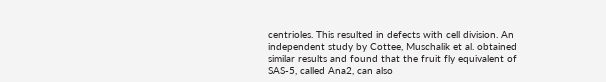centrioles. This resulted in defects with cell division. An independent study by Cottee, Muschalik et al. obtained similar results and found that the fruit fly equivalent of SAS-5, called Ana2, can also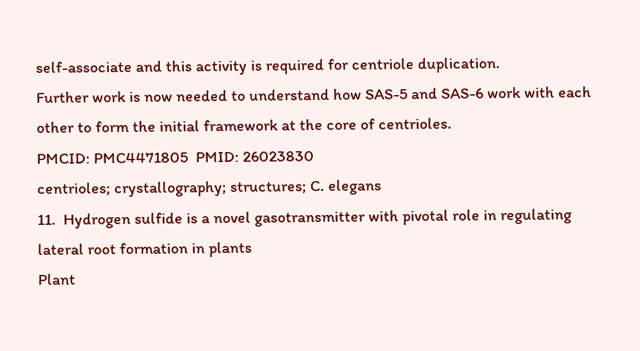self-associate and this activity is required for centriole duplication.
Further work is now needed to understand how SAS-5 and SAS-6 work with each other to form the initial framework at the core of centrioles.
PMCID: PMC4471805  PMID: 26023830
centrioles; crystallography; structures; C. elegans
11.  Hydrogen sulfide is a novel gasotransmitter with pivotal role in regulating lateral root formation in plants
Plant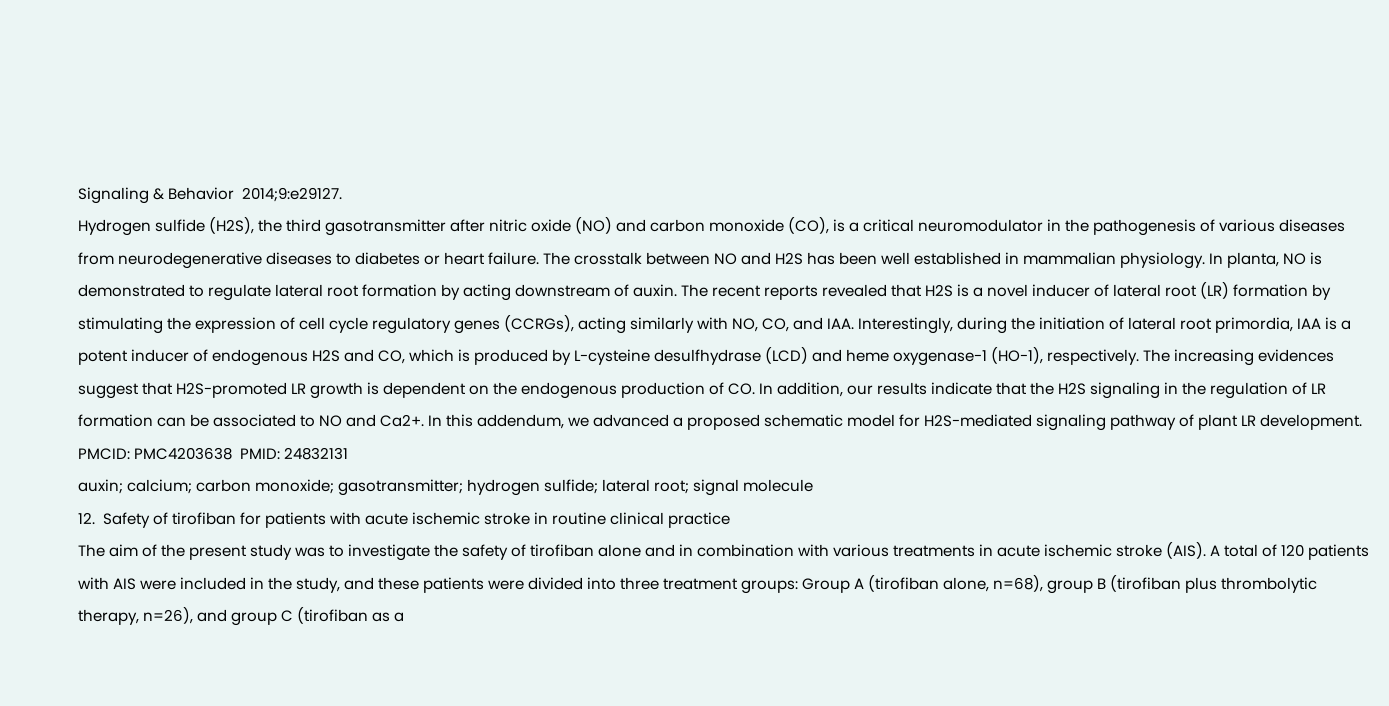Signaling & Behavior  2014;9:e29127.
Hydrogen sulfide (H2S), the third gasotransmitter after nitric oxide (NO) and carbon monoxide (CO), is a critical neuromodulator in the pathogenesis of various diseases from neurodegenerative diseases to diabetes or heart failure. The crosstalk between NO and H2S has been well established in mammalian physiology. In planta, NO is demonstrated to regulate lateral root formation by acting downstream of auxin. The recent reports revealed that H2S is a novel inducer of lateral root (LR) formation by stimulating the expression of cell cycle regulatory genes (CCRGs), acting similarly with NO, CO, and IAA. Interestingly, during the initiation of lateral root primordia, IAA is a potent inducer of endogenous H2S and CO, which is produced by L-cysteine desulfhydrase (LCD) and heme oxygenase-1 (HO-1), respectively. The increasing evidences suggest that H2S-promoted LR growth is dependent on the endogenous production of CO. In addition, our results indicate that the H2S signaling in the regulation of LR formation can be associated to NO and Ca2+. In this addendum, we advanced a proposed schematic model for H2S-mediated signaling pathway of plant LR development.
PMCID: PMC4203638  PMID: 24832131
auxin; calcium; carbon monoxide; gasotransmitter; hydrogen sulfide; lateral root; signal molecule
12.  Safety of tirofiban for patients with acute ischemic stroke in routine clinical practice
The aim of the present study was to investigate the safety of tirofiban alone and in combination with various treatments in acute ischemic stroke (AIS). A total of 120 patients with AIS were included in the study, and these patients were divided into three treatment groups: Group A (tirofiban alone, n=68), group B (tirofiban plus thrombolytic therapy, n=26), and group C (tirofiban as a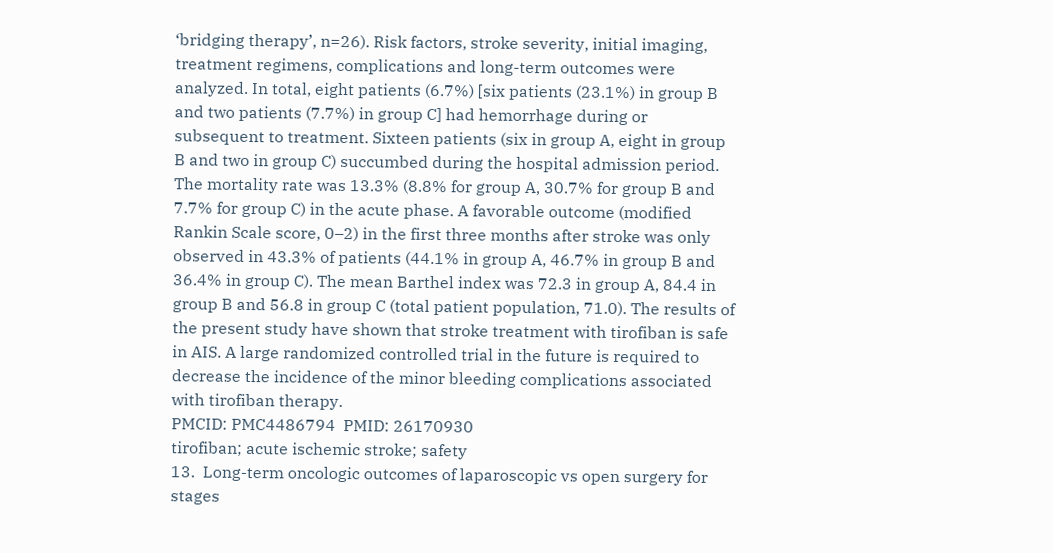‘bridging therapy’, n=26). Risk factors, stroke severity, initial imaging, treatment regimens, complications and long-term outcomes were analyzed. In total, eight patients (6.7%) [six patients (23.1%) in group B and two patients (7.7%) in group C] had hemorrhage during or subsequent to treatment. Sixteen patients (six in group A, eight in group B and two in group C) succumbed during the hospital admission period. The mortality rate was 13.3% (8.8% for group A, 30.7% for group B and 7.7% for group C) in the acute phase. A favorable outcome (modified Rankin Scale score, 0–2) in the first three months after stroke was only observed in 43.3% of patients (44.1% in group A, 46.7% in group B and 36.4% in group C). The mean Barthel index was 72.3 in group A, 84.4 in group B and 56.8 in group C (total patient population, 71.0). The results of the present study have shown that stroke treatment with tirofiban is safe in AIS. A large randomized controlled trial in the future is required to decrease the incidence of the minor bleeding complications associated with tirofiban therapy.
PMCID: PMC4486794  PMID: 26170930
tirofiban; acute ischemic stroke; safety
13.  Long-term oncologic outcomes of laparoscopic vs open surgery for stages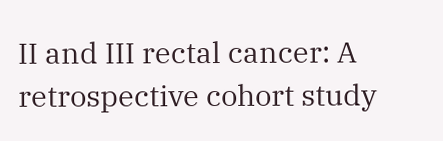II and III rectal cancer: A retrospective cohort study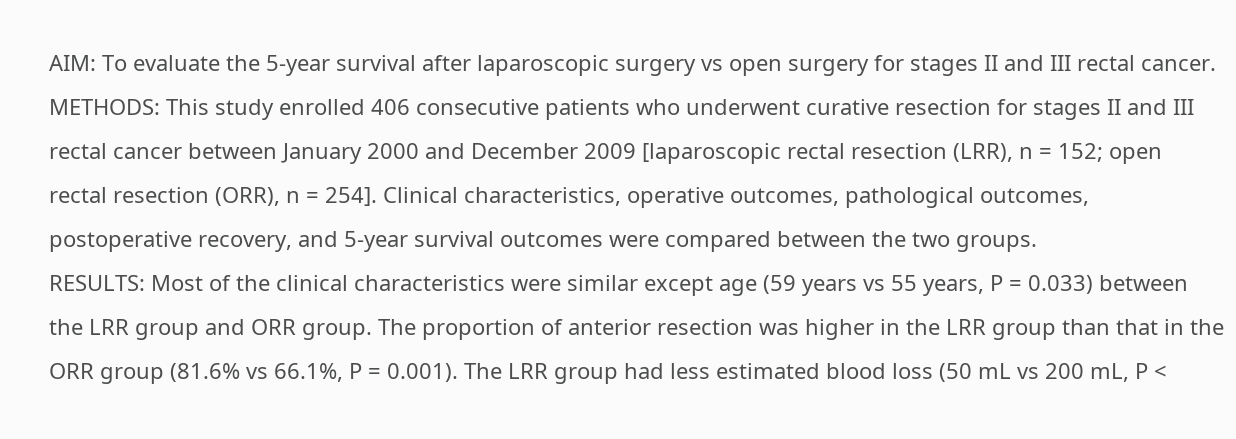AIM: To evaluate the 5-year survival after laparoscopic surgery vs open surgery for stages II and III rectal cancer.
METHODS: This study enrolled 406 consecutive patients who underwent curative resection for stages II and III rectal cancer between January 2000 and December 2009 [laparoscopic rectal resection (LRR), n = 152; open rectal resection (ORR), n = 254]. Clinical characteristics, operative outcomes, pathological outcomes, postoperative recovery, and 5-year survival outcomes were compared between the two groups.
RESULTS: Most of the clinical characteristics were similar except age (59 years vs 55 years, P = 0.033) between the LRR group and ORR group. The proportion of anterior resection was higher in the LRR group than that in the ORR group (81.6% vs 66.1%, P = 0.001). The LRR group had less estimated blood loss (50 mL vs 200 mL, P <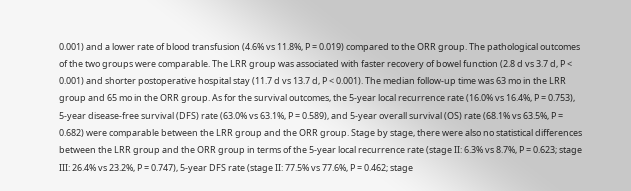0.001) and a lower rate of blood transfusion (4.6% vs 11.8%, P = 0.019) compared to the ORR group. The pathological outcomes of the two groups were comparable. The LRR group was associated with faster recovery of bowel function (2.8 d vs 3.7 d, P < 0.001) and shorter postoperative hospital stay (11.7 d vs 13.7 d, P < 0.001). The median follow-up time was 63 mo in the LRR group and 65 mo in the ORR group. As for the survival outcomes, the 5-year local recurrence rate (16.0% vs 16.4%, P = 0.753), 5-year disease-free survival (DFS) rate (63.0% vs 63.1%, P = 0.589), and 5-year overall survival (OS) rate (68.1% vs 63.5%, P = 0.682) were comparable between the LRR group and the ORR group. Stage by stage, there were also no statistical differences between the LRR group and the ORR group in terms of the 5-year local recurrence rate (stage II: 6.3% vs 8.7%, P = 0.623; stage III: 26.4% vs 23.2%, P = 0.747), 5-year DFS rate (stage II: 77.5% vs 77.6%, P = 0.462; stage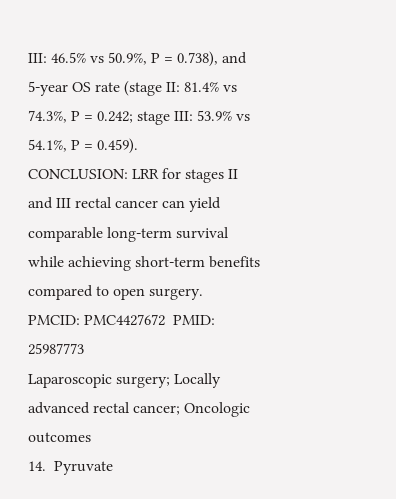III: 46.5% vs 50.9%, P = 0.738), and 5-year OS rate (stage II: 81.4% vs 74.3%, P = 0.242; stage III: 53.9% vs 54.1%, P = 0.459).
CONCLUSION: LRR for stages II and III rectal cancer can yield comparable long-term survival while achieving short-term benefits compared to open surgery.
PMCID: PMC4427672  PMID: 25987773
Laparoscopic surgery; Locally advanced rectal cancer; Oncologic outcomes
14.  Pyruvate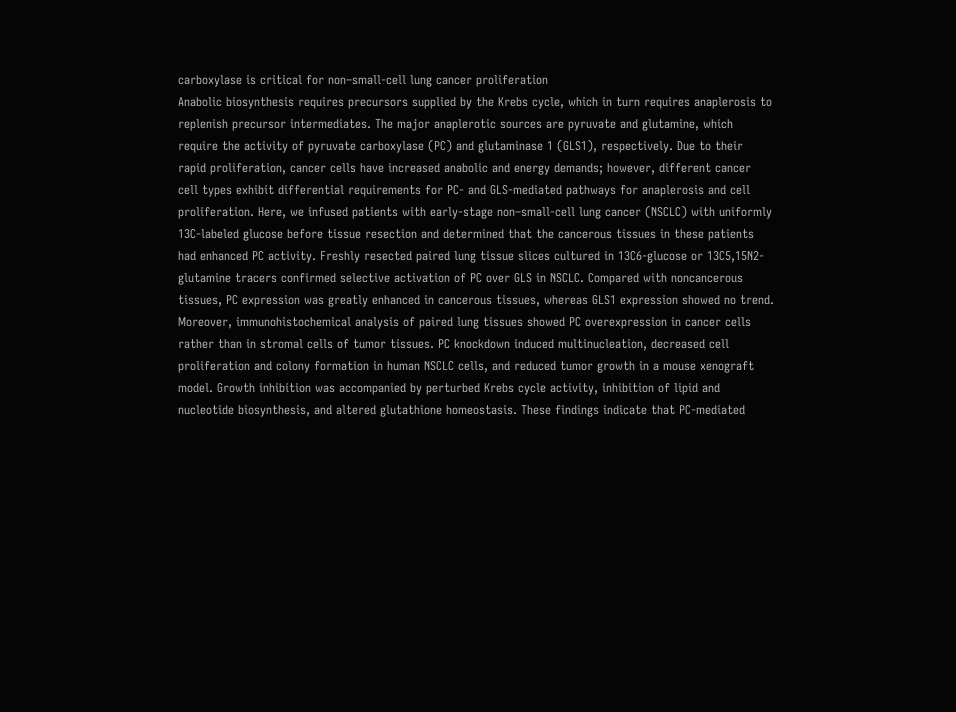carboxylase is critical for non–small-cell lung cancer proliferation
Anabolic biosynthesis requires precursors supplied by the Krebs cycle, which in turn requires anaplerosis to replenish precursor intermediates. The major anaplerotic sources are pyruvate and glutamine, which require the activity of pyruvate carboxylase (PC) and glutaminase 1 (GLS1), respectively. Due to their rapid proliferation, cancer cells have increased anabolic and energy demands; however, different cancer cell types exhibit differential requirements for PC- and GLS-mediated pathways for anaplerosis and cell proliferation. Here, we infused patients with early-stage non–small-cell lung cancer (NSCLC) with uniformly 13C-labeled glucose before tissue resection and determined that the cancerous tissues in these patients had enhanced PC activity. Freshly resected paired lung tissue slices cultured in 13C6-glucose or 13C5,15N2-glutamine tracers confirmed selective activation of PC over GLS in NSCLC. Compared with noncancerous tissues, PC expression was greatly enhanced in cancerous tissues, whereas GLS1 expression showed no trend. Moreover, immunohistochemical analysis of paired lung tissues showed PC overexpression in cancer cells rather than in stromal cells of tumor tissues. PC knockdown induced multinucleation, decreased cell proliferation and colony formation in human NSCLC cells, and reduced tumor growth in a mouse xenograft model. Growth inhibition was accompanied by perturbed Krebs cycle activity, inhibition of lipid and nucleotide biosynthesis, and altered glutathione homeostasis. These findings indicate that PC-mediated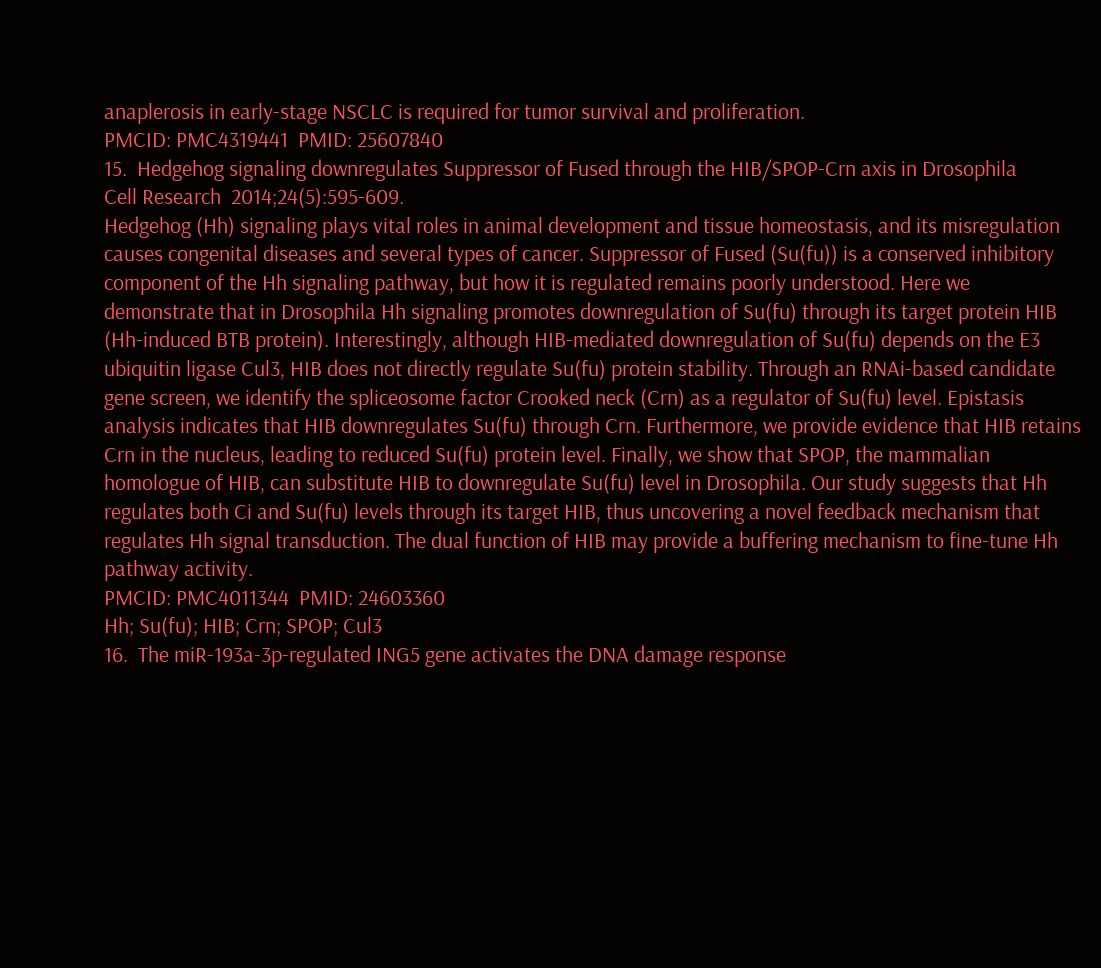anaplerosis in early-stage NSCLC is required for tumor survival and proliferation.
PMCID: PMC4319441  PMID: 25607840
15.  Hedgehog signaling downregulates Suppressor of Fused through the HIB/SPOP-Crn axis in Drosophila
Cell Research  2014;24(5):595-609.
Hedgehog (Hh) signaling plays vital roles in animal development and tissue homeostasis, and its misregulation causes congenital diseases and several types of cancer. Suppressor of Fused (Su(fu)) is a conserved inhibitory component of the Hh signaling pathway, but how it is regulated remains poorly understood. Here we demonstrate that in Drosophila Hh signaling promotes downregulation of Su(fu) through its target protein HIB (Hh-induced BTB protein). Interestingly, although HIB-mediated downregulation of Su(fu) depends on the E3 ubiquitin ligase Cul3, HIB does not directly regulate Su(fu) protein stability. Through an RNAi-based candidate gene screen, we identify the spliceosome factor Crooked neck (Crn) as a regulator of Su(fu) level. Epistasis analysis indicates that HIB downregulates Su(fu) through Crn. Furthermore, we provide evidence that HIB retains Crn in the nucleus, leading to reduced Su(fu) protein level. Finally, we show that SPOP, the mammalian homologue of HIB, can substitute HIB to downregulate Su(fu) level in Drosophila. Our study suggests that Hh regulates both Ci and Su(fu) levels through its target HIB, thus uncovering a novel feedback mechanism that regulates Hh signal transduction. The dual function of HIB may provide a buffering mechanism to fine-tune Hh pathway activity.
PMCID: PMC4011344  PMID: 24603360
Hh; Su(fu); HIB; Crn; SPOP; Cul3
16.  The miR-193a-3p-regulated ING5 gene activates the DNA damage response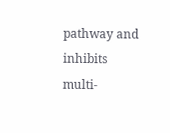pathway and inhibits multi-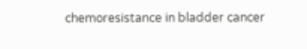chemoresistance in bladder cancer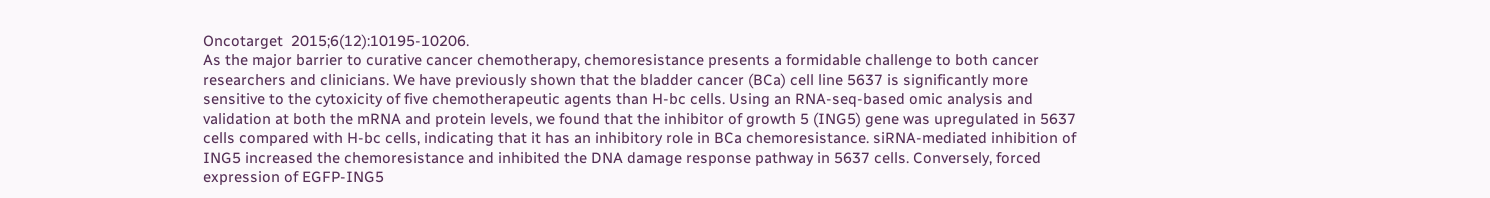Oncotarget  2015;6(12):10195-10206.
As the major barrier to curative cancer chemotherapy, chemoresistance presents a formidable challenge to both cancer researchers and clinicians. We have previously shown that the bladder cancer (BCa) cell line 5637 is significantly more sensitive to the cytoxicity of five chemotherapeutic agents than H-bc cells. Using an RNA-seq-based omic analysis and validation at both the mRNA and protein levels, we found that the inhibitor of growth 5 (ING5) gene was upregulated in 5637 cells compared with H-bc cells, indicating that it has an inhibitory role in BCa chemoresistance. siRNA-mediated inhibition of ING5 increased the chemoresistance and inhibited the DNA damage response pathway in 5637 cells. Conversely, forced expression of EGFP-ING5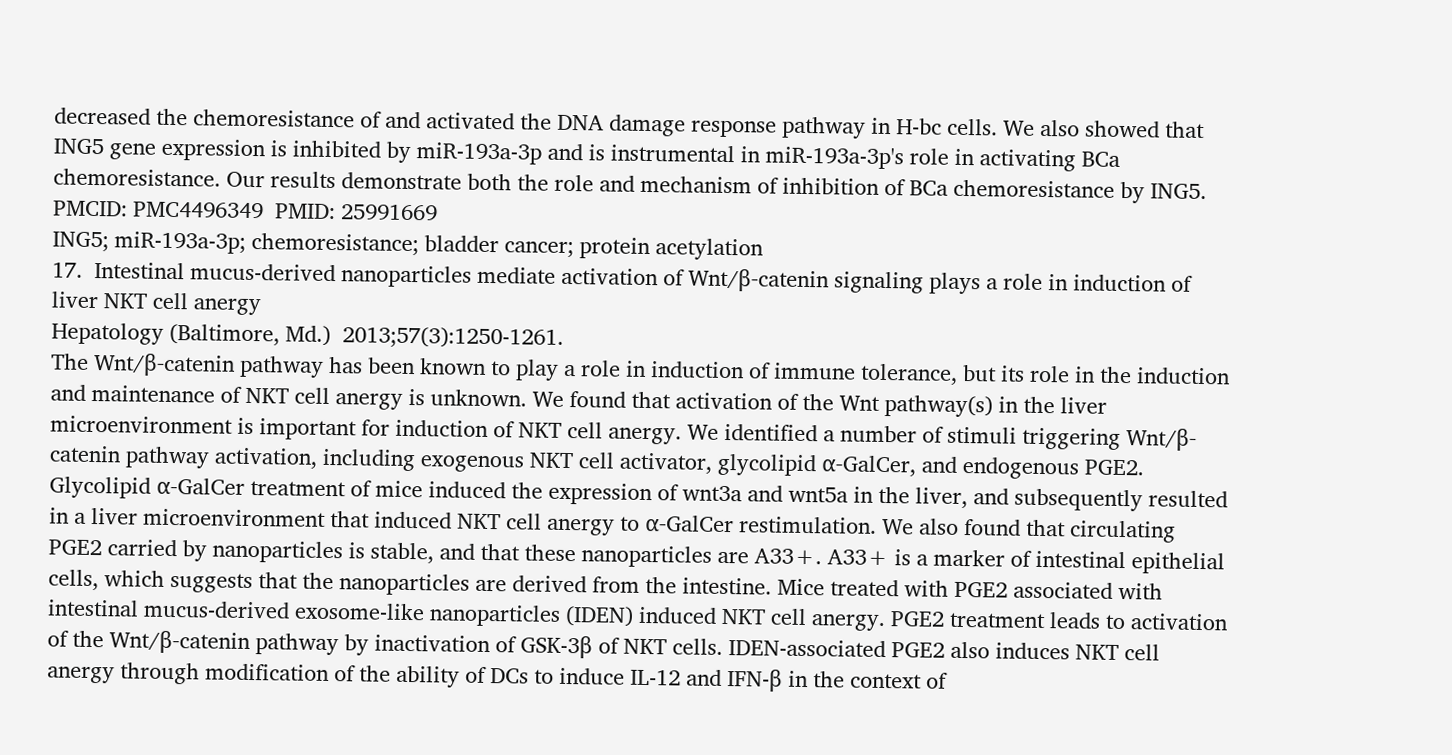decreased the chemoresistance of and activated the DNA damage response pathway in H-bc cells. We also showed that ING5 gene expression is inhibited by miR-193a-3p and is instrumental in miR-193a-3p's role in activating BCa chemoresistance. Our results demonstrate both the role and mechanism of inhibition of BCa chemoresistance by ING5.
PMCID: PMC4496349  PMID: 25991669
ING5; miR-193a-3p; chemoresistance; bladder cancer; protein acetylation
17.  Intestinal mucus-derived nanoparticles mediate activation of Wnt/β-catenin signaling plays a role in induction of liver NKT cell anergy
Hepatology (Baltimore, Md.)  2013;57(3):1250-1261.
The Wnt/β-catenin pathway has been known to play a role in induction of immune tolerance, but its role in the induction and maintenance of NKT cell anergy is unknown. We found that activation of the Wnt pathway(s) in the liver microenvironment is important for induction of NKT cell anergy. We identified a number of stimuli triggering Wnt/β-catenin pathway activation, including exogenous NKT cell activator, glycolipid α-GalCer, and endogenous PGE2. Glycolipid α-GalCer treatment of mice induced the expression of wnt3a and wnt5a in the liver, and subsequently resulted in a liver microenvironment that induced NKT cell anergy to α-GalCer restimulation. We also found that circulating PGE2 carried by nanoparticles is stable, and that these nanoparticles are A33+. A33+ is a marker of intestinal epithelial cells, which suggests that the nanoparticles are derived from the intestine. Mice treated with PGE2 associated with intestinal mucus-derived exosome-like nanoparticles (IDEN) induced NKT cell anergy. PGE2 treatment leads to activation of the Wnt/β-catenin pathway by inactivation of GSK-3β of NKT cells. IDEN-associated PGE2 also induces NKT cell anergy through modification of the ability of DCs to induce IL-12 and IFN-β in the context of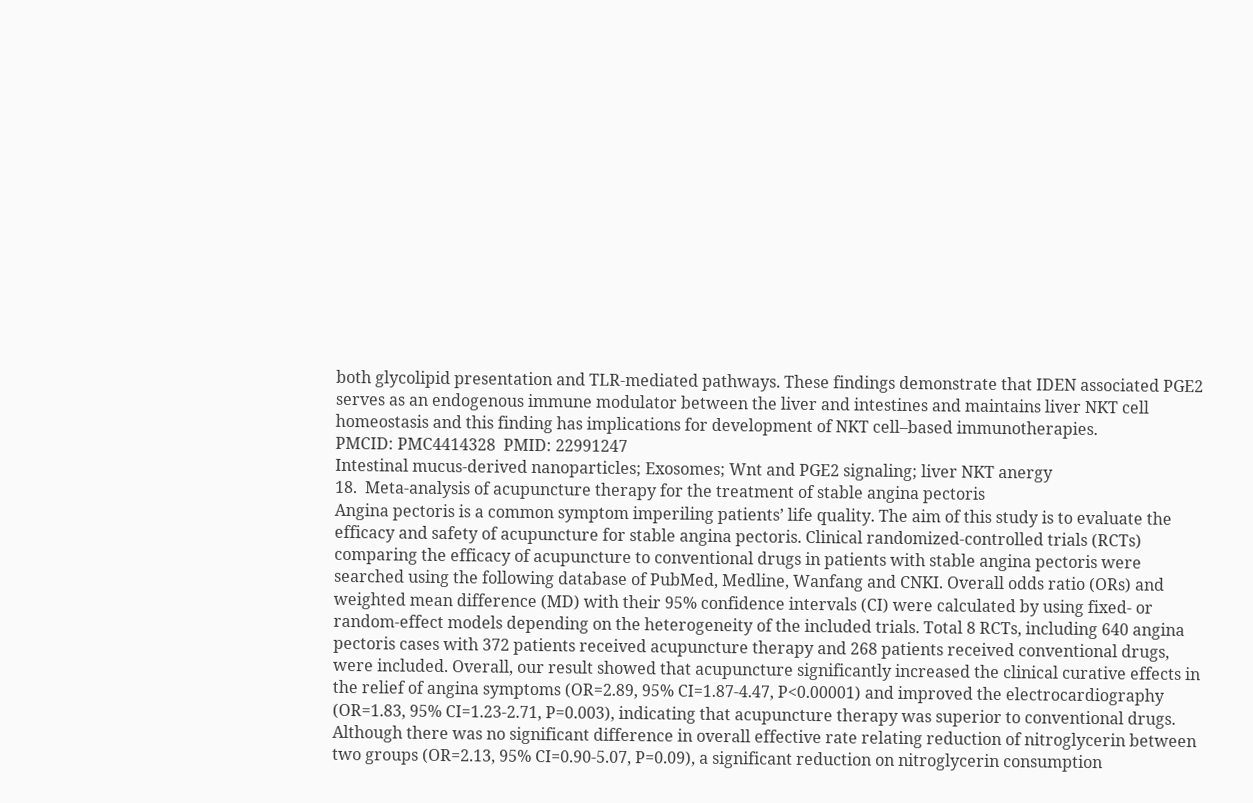both glycolipid presentation and TLR-mediated pathways. These findings demonstrate that IDEN associated PGE2 serves as an endogenous immune modulator between the liver and intestines and maintains liver NKT cell homeostasis and this finding has implications for development of NKT cell–based immunotherapies.
PMCID: PMC4414328  PMID: 22991247
Intestinal mucus-derived nanoparticles; Exosomes; Wnt and PGE2 signaling; liver NKT anergy
18.  Meta-analysis of acupuncture therapy for the treatment of stable angina pectoris
Angina pectoris is a common symptom imperiling patients’ life quality. The aim of this study is to evaluate the efficacy and safety of acupuncture for stable angina pectoris. Clinical randomized-controlled trials (RCTs) comparing the efficacy of acupuncture to conventional drugs in patients with stable angina pectoris were searched using the following database of PubMed, Medline, Wanfang and CNKI. Overall odds ratio (ORs) and weighted mean difference (MD) with their 95% confidence intervals (CI) were calculated by using fixed- or random-effect models depending on the heterogeneity of the included trials. Total 8 RCTs, including 640 angina pectoris cases with 372 patients received acupuncture therapy and 268 patients received conventional drugs, were included. Overall, our result showed that acupuncture significantly increased the clinical curative effects in the relief of angina symptoms (OR=2.89, 95% CI=1.87-4.47, P<0.00001) and improved the electrocardiography (OR=1.83, 95% CI=1.23-2.71, P=0.003), indicating that acupuncture therapy was superior to conventional drugs. Although there was no significant difference in overall effective rate relating reduction of nitroglycerin between two groups (OR=2.13, 95% CI=0.90-5.07, P=0.09), a significant reduction on nitroglycerin consumption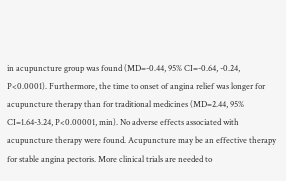in acupuncture group was found (MD=-0.44, 95% CI=-0.64, -0.24, P<0.0001). Furthermore, the time to onset of angina relief was longer for acupuncture therapy than for traditional medicines (MD=2.44, 95% CI=1.64-3.24, P<0.00001, min). No adverse effects associated with acupuncture therapy were found. Acupuncture may be an effective therapy for stable angina pectoris. More clinical trials are needed to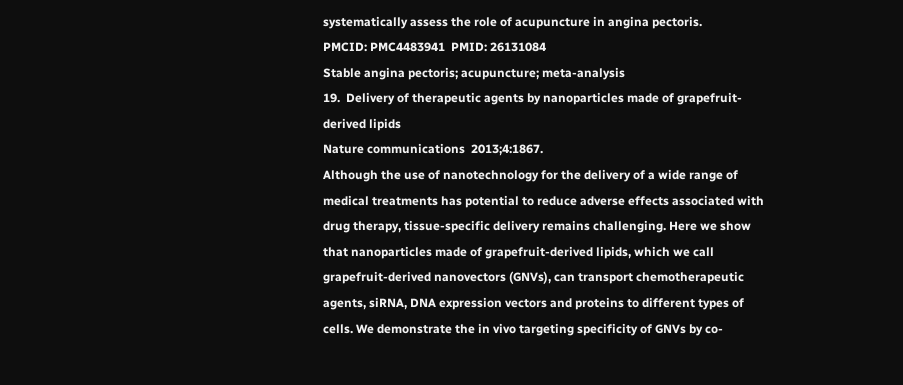systematically assess the role of acupuncture in angina pectoris.
PMCID: PMC4483941  PMID: 26131084
Stable angina pectoris; acupuncture; meta-analysis
19.  Delivery of therapeutic agents by nanoparticles made of grapefruit-derived lipids
Nature communications  2013;4:1867.
Although the use of nanotechnology for the delivery of a wide range of medical treatments has potential to reduce adverse effects associated with drug therapy, tissue-specific delivery remains challenging. Here we show that nanoparticles made of grapefruit-derived lipids, which we call grapefruit-derived nanovectors (GNVs), can transport chemotherapeutic agents, siRNA, DNA expression vectors and proteins to different types of cells. We demonstrate the in vivo targeting specificity of GNVs by co-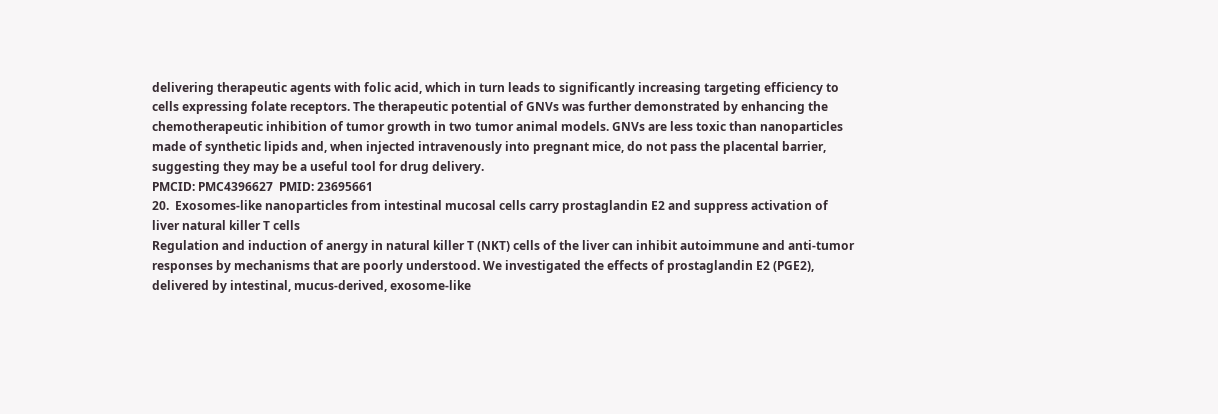delivering therapeutic agents with folic acid, which in turn leads to significantly increasing targeting efficiency to cells expressing folate receptors. The therapeutic potential of GNVs was further demonstrated by enhancing the chemotherapeutic inhibition of tumor growth in two tumor animal models. GNVs are less toxic than nanoparticles made of synthetic lipids and, when injected intravenously into pregnant mice, do not pass the placental barrier, suggesting they may be a useful tool for drug delivery.
PMCID: PMC4396627  PMID: 23695661
20.  Exosomes-like nanoparticles from intestinal mucosal cells carry prostaglandin E2 and suppress activation of liver natural killer T cells
Regulation and induction of anergy in natural killer T (NKT) cells of the liver can inhibit autoimmune and anti-tumor responses by mechanisms that are poorly understood. We investigated the effects of prostaglandin E2 (PGE2), delivered by intestinal, mucus-derived, exosome-like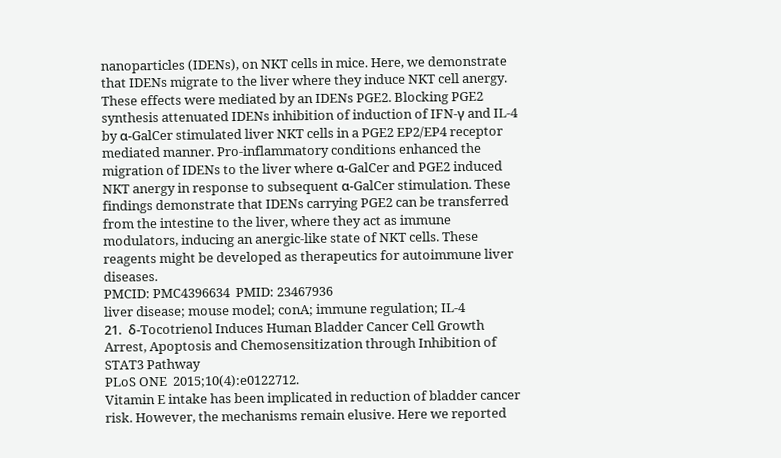nanoparticles (IDENs), on NKT cells in mice. Here, we demonstrate that IDENs migrate to the liver where they induce NKT cell anergy. These effects were mediated by an IDENs PGE2. Blocking PGE2 synthesis attenuated IDENs inhibition of induction of IFN-γ and IL-4 by α-GalCer stimulated liver NKT cells in a PGE2 EP2/EP4 receptor mediated manner. Pro-inflammatory conditions enhanced the migration of IDENs to the liver where α-GalCer and PGE2 induced NKT anergy in response to subsequent α-GalCer stimulation. These findings demonstrate that IDENs carrying PGE2 can be transferred from the intestine to the liver, where they act as immune modulators, inducing an anergic-like state of NKT cells. These reagents might be developed as therapeutics for autoimmune liver diseases.
PMCID: PMC4396634  PMID: 23467936
liver disease; mouse model; conA; immune regulation; IL-4
21.  δ-Tocotrienol Induces Human Bladder Cancer Cell Growth Arrest, Apoptosis and Chemosensitization through Inhibition of STAT3 Pathway
PLoS ONE  2015;10(4):e0122712.
Vitamin E intake has been implicated in reduction of bladder cancer risk. However, the mechanisms remain elusive. Here we reported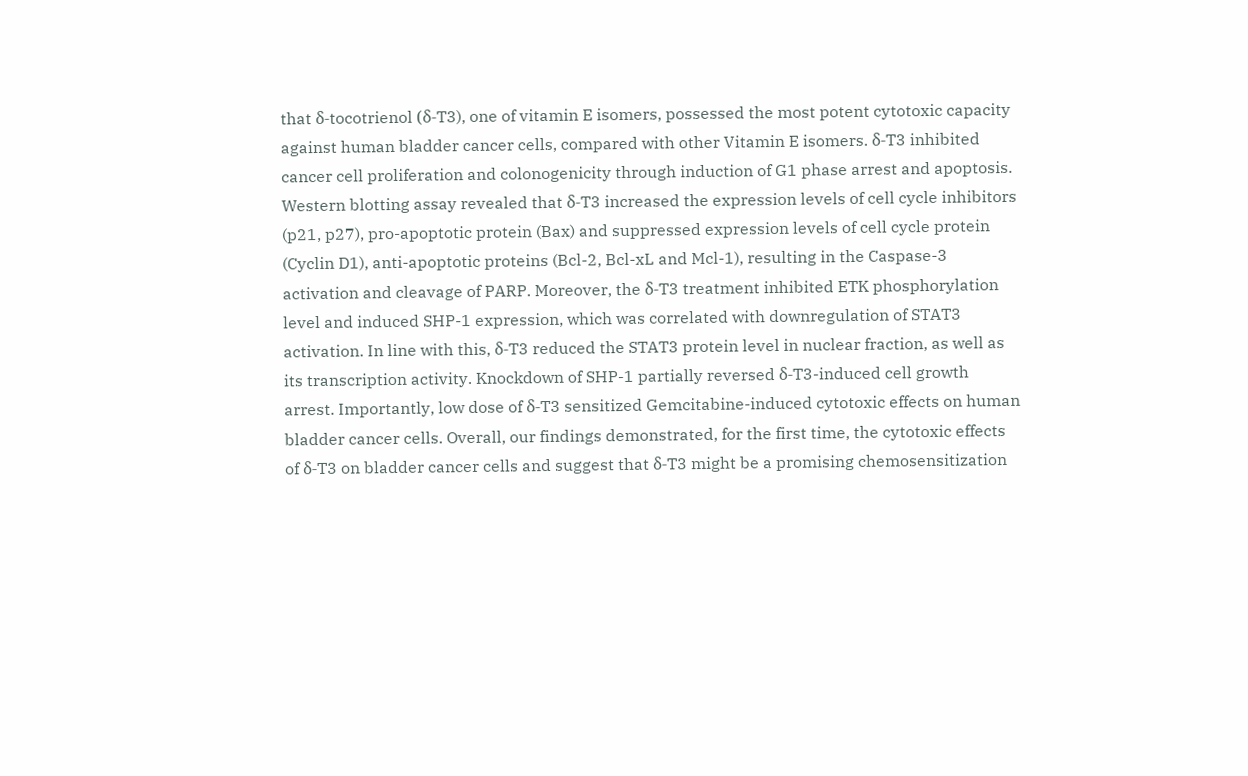that δ-tocotrienol (δ-T3), one of vitamin E isomers, possessed the most potent cytotoxic capacity against human bladder cancer cells, compared with other Vitamin E isomers. δ-T3 inhibited cancer cell proliferation and colonogenicity through induction of G1 phase arrest and apoptosis. Western blotting assay revealed that δ-T3 increased the expression levels of cell cycle inhibitors (p21, p27), pro-apoptotic protein (Bax) and suppressed expression levels of cell cycle protein (Cyclin D1), anti-apoptotic proteins (Bcl-2, Bcl-xL and Mcl-1), resulting in the Caspase-3 activation and cleavage of PARP. Moreover, the δ-T3 treatment inhibited ETK phosphorylation level and induced SHP-1 expression, which was correlated with downregulation of STAT3 activation. In line with this, δ-T3 reduced the STAT3 protein level in nuclear fraction, as well as its transcription activity. Knockdown of SHP-1 partially reversed δ-T3-induced cell growth arrest. Importantly, low dose of δ-T3 sensitized Gemcitabine-induced cytotoxic effects on human bladder cancer cells. Overall, our findings demonstrated, for the first time, the cytotoxic effects of δ-T3 on bladder cancer cells and suggest that δ-T3 might be a promising chemosensitization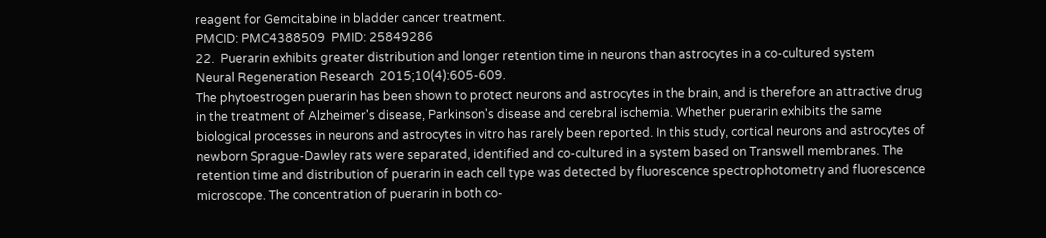reagent for Gemcitabine in bladder cancer treatment.
PMCID: PMC4388509  PMID: 25849286
22.  Puerarin exhibits greater distribution and longer retention time in neurons than astrocytes in a co-cultured system
Neural Regeneration Research  2015;10(4):605-609.
The phytoestrogen puerarin has been shown to protect neurons and astrocytes in the brain, and is therefore an attractive drug in the treatment of Alzheimer's disease, Parkinson's disease and cerebral ischemia. Whether puerarin exhibits the same biological processes in neurons and astrocytes in vitro has rarely been reported. In this study, cortical neurons and astrocytes of newborn Sprague-Dawley rats were separated, identified and co-cultured in a system based on Transwell membranes. The retention time and distribution of puerarin in each cell type was detected by fluorescence spectrophotometry and fluorescence microscope. The concentration of puerarin in both co-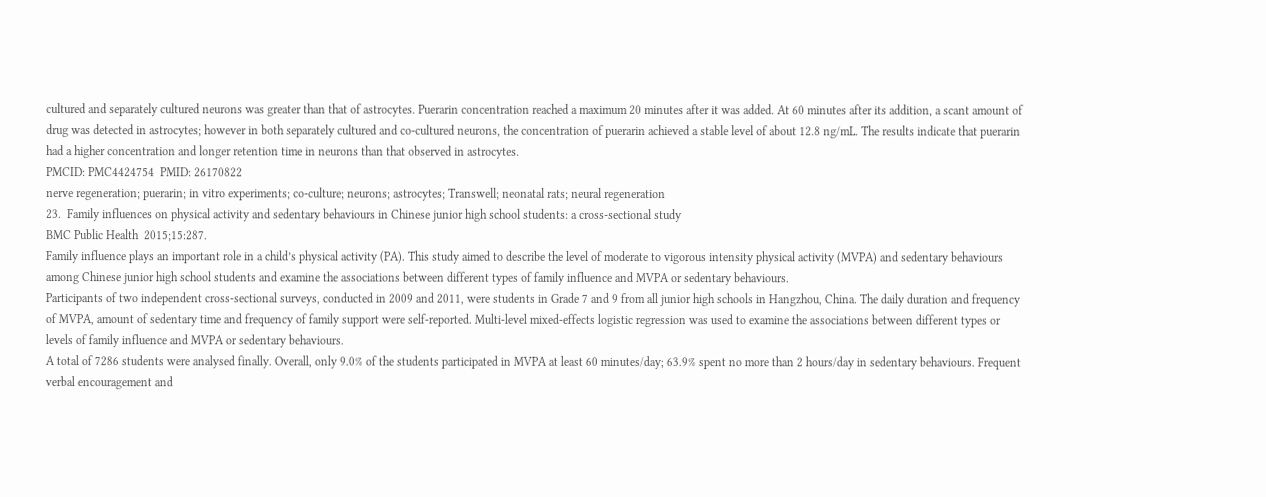cultured and separately cultured neurons was greater than that of astrocytes. Puerarin concentration reached a maximum 20 minutes after it was added. At 60 minutes after its addition, a scant amount of drug was detected in astrocytes; however in both separately cultured and co-cultured neurons, the concentration of puerarin achieved a stable level of about 12.8 ng/mL. The results indicate that puerarin had a higher concentration and longer retention time in neurons than that observed in astrocytes.
PMCID: PMC4424754  PMID: 26170822
nerve regeneration; puerarin; in vitro experiments; co-culture; neurons; astrocytes; Transwell; neonatal rats; neural regeneration
23.  Family influences on physical activity and sedentary behaviours in Chinese junior high school students: a cross-sectional study
BMC Public Health  2015;15:287.
Family influence plays an important role in a child’s physical activity (PA). This study aimed to describe the level of moderate to vigorous intensity physical activity (MVPA) and sedentary behaviours among Chinese junior high school students and examine the associations between different types of family influence and MVPA or sedentary behaviours.
Participants of two independent cross-sectional surveys, conducted in 2009 and 2011, were students in Grade 7 and 9 from all junior high schools in Hangzhou, China. The daily duration and frequency of MVPA, amount of sedentary time and frequency of family support were self-reported. Multi-level mixed-effects logistic regression was used to examine the associations between different types or levels of family influence and MVPA or sedentary behaviours.
A total of 7286 students were analysed finally. Overall, only 9.0% of the students participated in MVPA at least 60 minutes/day; 63.9% spent no more than 2 hours/day in sedentary behaviours. Frequent verbal encouragement and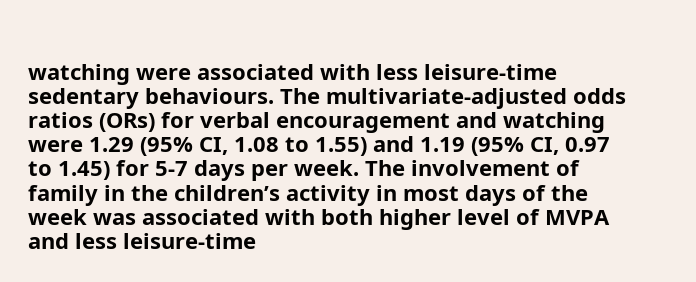watching were associated with less leisure-time sedentary behaviours. The multivariate-adjusted odds ratios (ORs) for verbal encouragement and watching were 1.29 (95% CI, 1.08 to 1.55) and 1.19 (95% CI, 0.97 to 1.45) for 5-7 days per week. The involvement of family in the children’s activity in most days of the week was associated with both higher level of MVPA and less leisure-time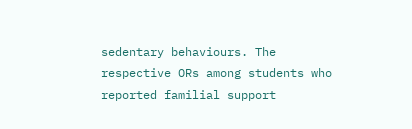sedentary behaviours. The respective ORs among students who reported familial support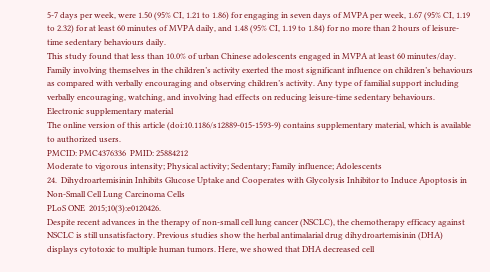5-7 days per week, were 1.50 (95% CI, 1.21 to 1.86) for engaging in seven days of MVPA per week, 1.67 (95% CI, 1.19 to 2.32) for at least 60 minutes of MVPA daily, and 1.48 (95% CI, 1.19 to 1.84) for no more than 2 hours of leisure-time sedentary behaviours daily.
This study found that less than 10.0% of urban Chinese adolescents engaged in MVPA at least 60 minutes/day. Family involving themselves in the children’s activity exerted the most significant influence on children’s behaviours as compared with verbally encouraging and observing children’s activity. Any type of familial support including verbally encouraging, watching, and involving had effects on reducing leisure-time sedentary behaviours.
Electronic supplementary material
The online version of this article (doi:10.1186/s12889-015-1593-9) contains supplementary material, which is available to authorized users.
PMCID: PMC4376336  PMID: 25884212
Moderate to vigorous intensity; Physical activity; Sedentary; Family influence; Adolescents
24.  Dihydroartemisinin Inhibits Glucose Uptake and Cooperates with Glycolysis Inhibitor to Induce Apoptosis in Non-Small Cell Lung Carcinoma Cells
PLoS ONE  2015;10(3):e0120426.
Despite recent advances in the therapy of non-small cell lung cancer (NSCLC), the chemotherapy efficacy against NSCLC is still unsatisfactory. Previous studies show the herbal antimalarial drug dihydroartemisinin (DHA) displays cytotoxic to multiple human tumors. Here, we showed that DHA decreased cell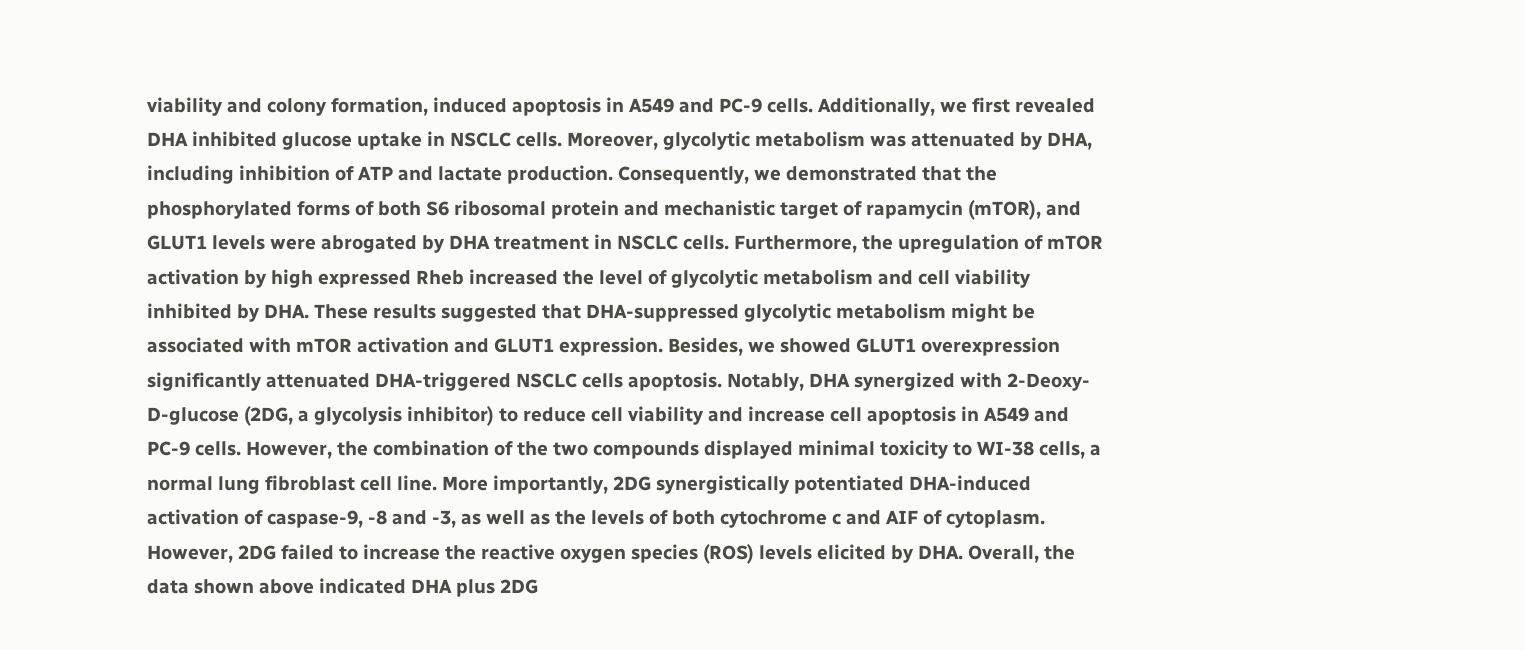viability and colony formation, induced apoptosis in A549 and PC-9 cells. Additionally, we first revealed DHA inhibited glucose uptake in NSCLC cells. Moreover, glycolytic metabolism was attenuated by DHA, including inhibition of ATP and lactate production. Consequently, we demonstrated that the phosphorylated forms of both S6 ribosomal protein and mechanistic target of rapamycin (mTOR), and GLUT1 levels were abrogated by DHA treatment in NSCLC cells. Furthermore, the upregulation of mTOR activation by high expressed Rheb increased the level of glycolytic metabolism and cell viability inhibited by DHA. These results suggested that DHA-suppressed glycolytic metabolism might be associated with mTOR activation and GLUT1 expression. Besides, we showed GLUT1 overexpression significantly attenuated DHA-triggered NSCLC cells apoptosis. Notably, DHA synergized with 2-Deoxy-D-glucose (2DG, a glycolysis inhibitor) to reduce cell viability and increase cell apoptosis in A549 and PC-9 cells. However, the combination of the two compounds displayed minimal toxicity to WI-38 cells, a normal lung fibroblast cell line. More importantly, 2DG synergistically potentiated DHA-induced activation of caspase-9, -8 and -3, as well as the levels of both cytochrome c and AIF of cytoplasm. However, 2DG failed to increase the reactive oxygen species (ROS) levels elicited by DHA. Overall, the data shown above indicated DHA plus 2DG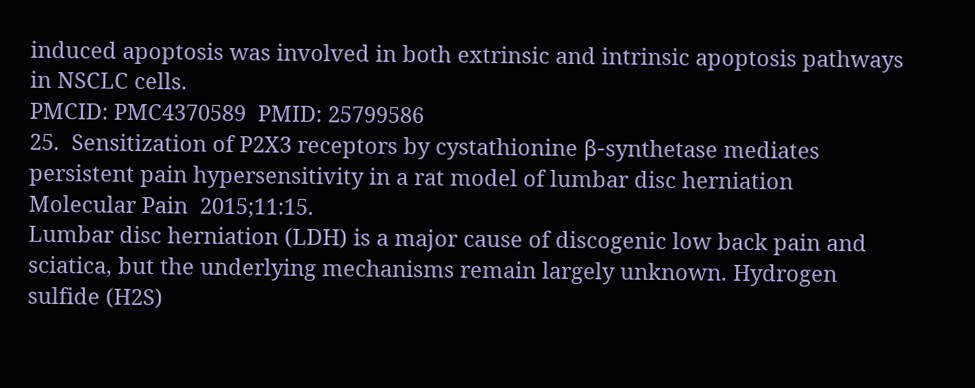induced apoptosis was involved in both extrinsic and intrinsic apoptosis pathways in NSCLC cells.
PMCID: PMC4370589  PMID: 25799586
25.  Sensitization of P2X3 receptors by cystathionine β-synthetase mediates persistent pain hypersensitivity in a rat model of lumbar disc herniation
Molecular Pain  2015;11:15.
Lumbar disc herniation (LDH) is a major cause of discogenic low back pain and sciatica, but the underlying mechanisms remain largely unknown. Hydrogen sulfide (H2S)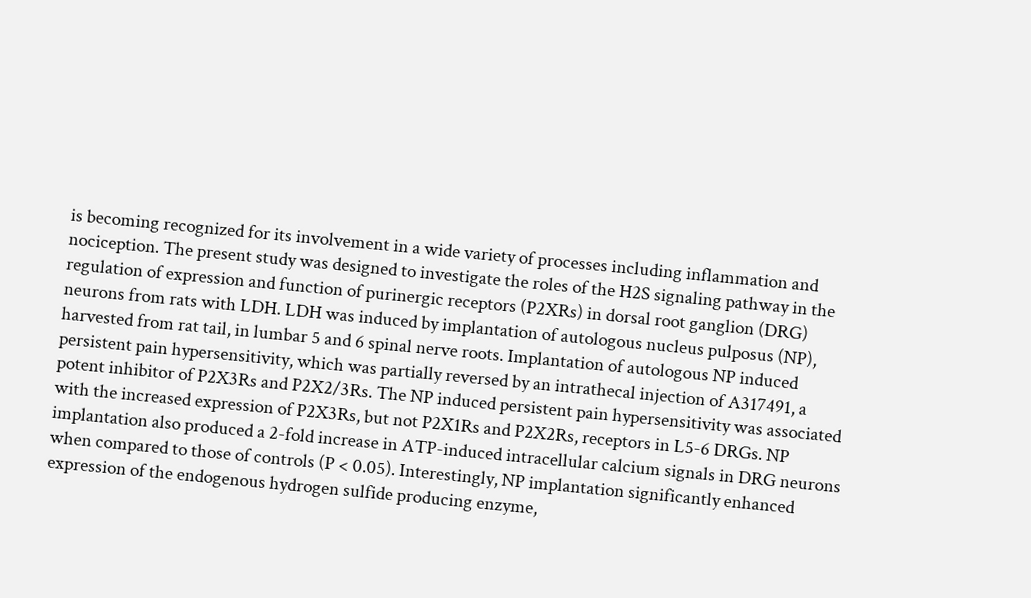is becoming recognized for its involvement in a wide variety of processes including inflammation and nociception. The present study was designed to investigate the roles of the H2S signaling pathway in the regulation of expression and function of purinergic receptors (P2XRs) in dorsal root ganglion (DRG) neurons from rats with LDH. LDH was induced by implantation of autologous nucleus pulposus (NP), harvested from rat tail, in lumbar 5 and 6 spinal nerve roots. Implantation of autologous NP induced persistent pain hypersensitivity, which was partially reversed by an intrathecal injection of A317491, a potent inhibitor of P2X3Rs and P2X2/3Rs. The NP induced persistent pain hypersensitivity was associated with the increased expression of P2X3Rs, but not P2X1Rs and P2X2Rs, receptors in L5-6 DRGs. NP implantation also produced a 2-fold increase in ATP-induced intracellular calcium signals in DRG neurons when compared to those of controls (P < 0.05). Interestingly, NP implantation significantly enhanced expression of the endogenous hydrogen sulfide producing enzyme,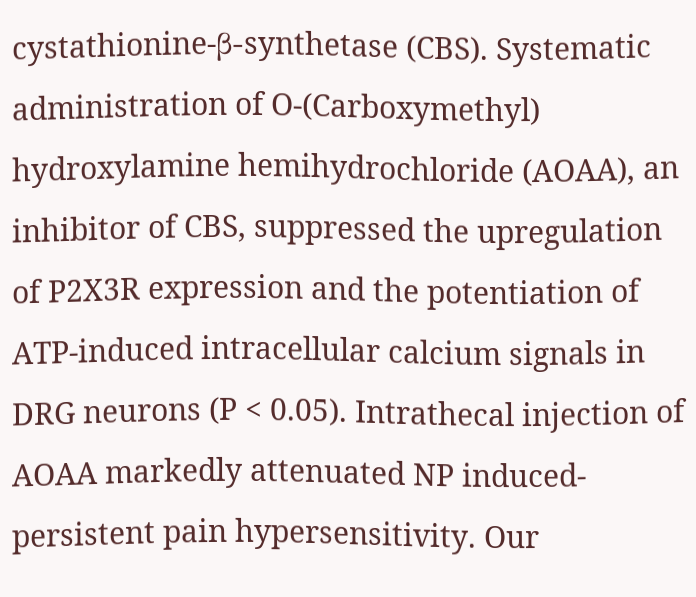cystathionine-β-synthetase (CBS). Systematic administration of O-(Carboxymethyl) hydroxylamine hemihydrochloride (AOAA), an inhibitor of CBS, suppressed the upregulation of P2X3R expression and the potentiation of ATP-induced intracellular calcium signals in DRG neurons (P < 0.05). Intrathecal injection of AOAA markedly attenuated NP induced- persistent pain hypersensitivity. Our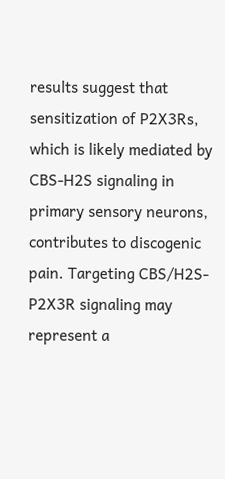results suggest that sensitization of P2X3Rs, which is likely mediated by CBS-H2S signaling in primary sensory neurons, contributes to discogenic pain. Targeting CBS/H2S-P2X3R signaling may represent a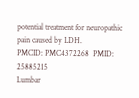potential treatment for neuropathic pain caused by LDH.
PMCID: PMC4372268  PMID: 25885215
Lumbar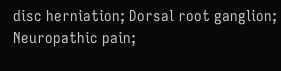disc herniation; Dorsal root ganglion; Neuropathic pain;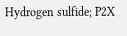Hydrogen sulfide; P2X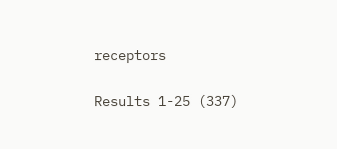receptors

Results 1-25 (337)